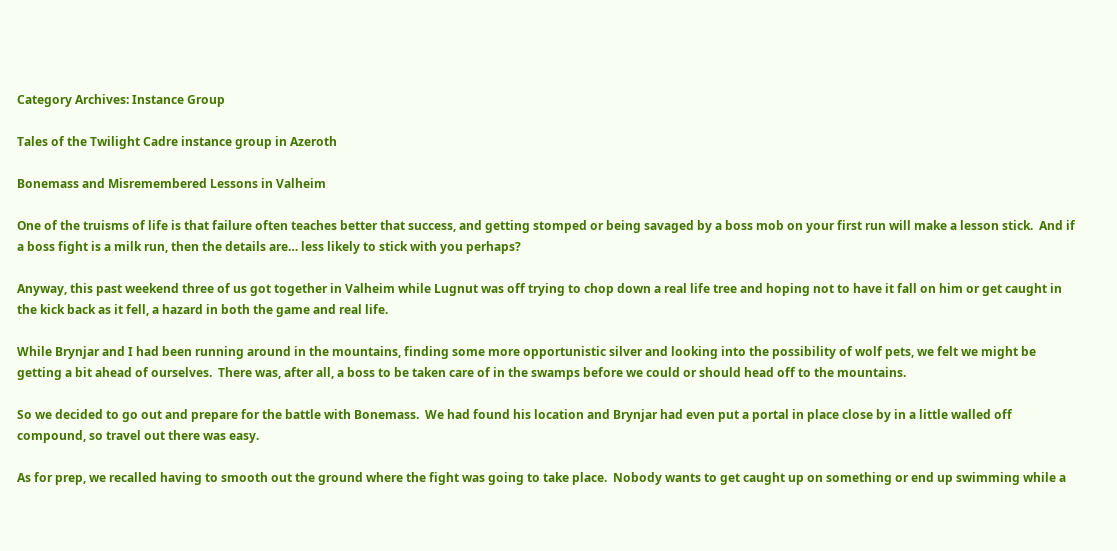Category Archives: Instance Group

Tales of the Twilight Cadre instance group in Azeroth

Bonemass and Misremembered Lessons in Valheim

One of the truisms of life is that failure often teaches better that success, and getting stomped or being savaged by a boss mob on your first run will make a lesson stick.  And if a boss fight is a milk run, then the details are… less likely to stick with you perhaps?

Anyway, this past weekend three of us got together in Valheim while Lugnut was off trying to chop down a real life tree and hoping not to have it fall on him or get caught in the kick back as it fell, a hazard in both the game and real life.

While Brynjar and I had been running around in the mountains, finding some more opportunistic silver and looking into the possibility of wolf pets, we felt we might be getting a bit ahead of ourselves.  There was, after all, a boss to be taken care of in the swamps before we could or should head off to the mountains.

So we decided to go out and prepare for the battle with Bonemass.  We had found his location and Brynjar had even put a portal in place close by in a little walled off compound, so travel out there was easy.

As for prep, we recalled having to smooth out the ground where the fight was going to take place.  Nobody wants to get caught up on something or end up swimming while a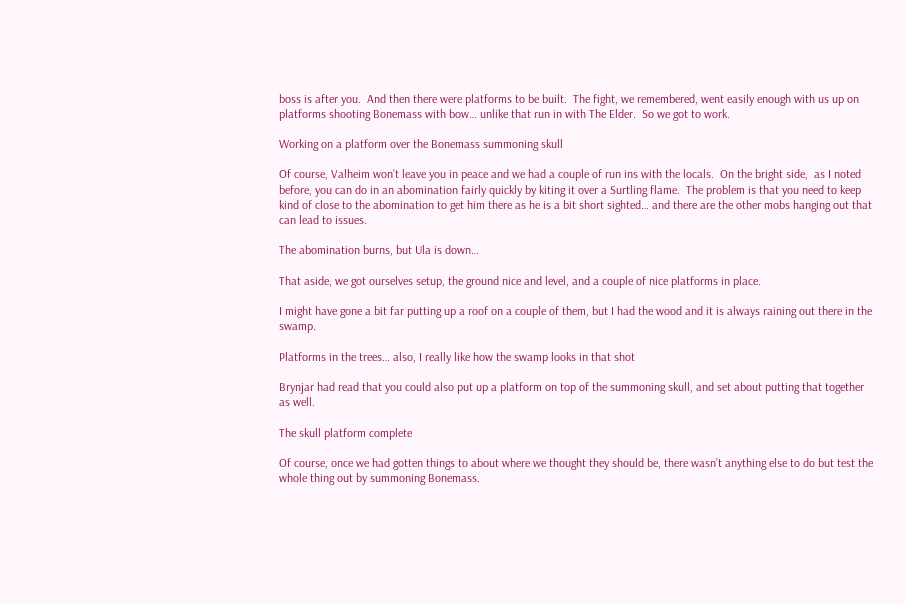boss is after you.  And then there were platforms to be built.  The fight, we remembered, went easily enough with us up on platforms shooting Bonemass with bow… unlike that run in with The Elder.  So we got to work.

Working on a platform over the Bonemass summoning skull

Of course, Valheim won’t leave you in peace and we had a couple of run ins with the locals.  On the bright side,  as I noted before, you can do in an abomination fairly quickly by kiting it over a Surtling flame.  The problem is that you need to keep kind of close to the abomination to get him there as he is a bit short sighted… and there are the other mobs hanging out that can lead to issues.

The abomination burns, but Ula is down…

That aside, we got ourselves setup, the ground nice and level, and a couple of nice platforms in place.

I might have gone a bit far putting up a roof on a couple of them, but I had the wood and it is always raining out there in the swamp.

Platforms in the trees… also, I really like how the swamp looks in that shot

Brynjar had read that you could also put up a platform on top of the summoning skull, and set about putting that together as well.

The skull platform complete

Of course, once we had gotten things to about where we thought they should be, there wasn’t anything else to do but test the whole thing out by summoning Bonemass.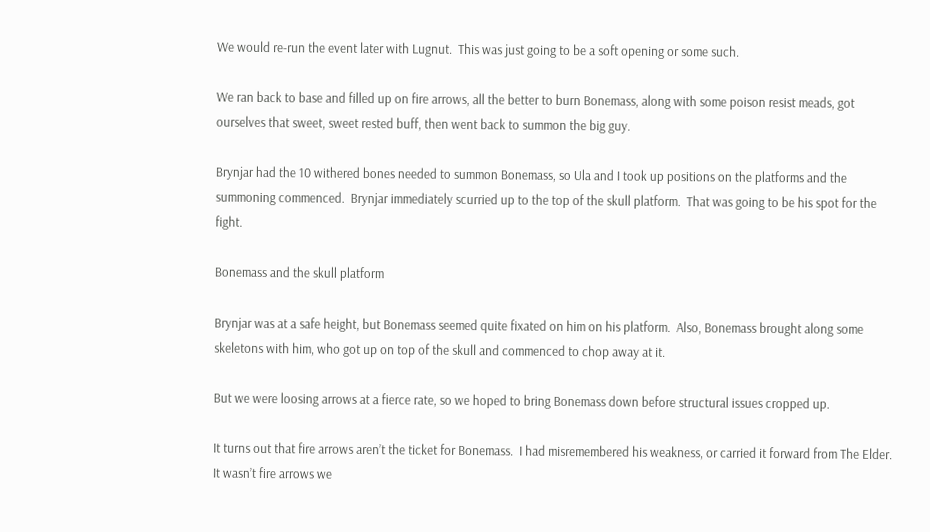We would re-run the event later with Lugnut.  This was just going to be a soft opening or some such.

We ran back to base and filled up on fire arrows, all the better to burn Bonemass, along with some poison resist meads, got ourselves that sweet, sweet rested buff, then went back to summon the big guy.

Brynjar had the 10 withered bones needed to summon Bonemass, so Ula and I took up positions on the platforms and the summoning commenced.  Brynjar immediately scurried up to the top of the skull platform.  That was going to be his spot for the fight.

Bonemass and the skull platform

Brynjar was at a safe height, but Bonemass seemed quite fixated on him on his platform.  Also, Bonemass brought along some skeletons with him, who got up on top of the skull and commenced to chop away at it.

But we were loosing arrows at a fierce rate, so we hoped to bring Bonemass down before structural issues cropped up.

It turns out that fire arrows aren’t the ticket for Bonemass.  I had misremembered his weakness, or carried it forward from The Elder.  It wasn’t fire arrows we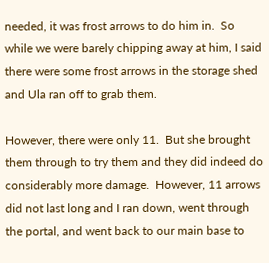needed, it was frost arrows to do him in.  So while we were barely chipping away at him, I said there were some frost arrows in the storage shed and Ula ran off to grab them.

However, there were only 11.  But she brought them through to try them and they did indeed do considerably more damage.  However, 11 arrows did not last long and I ran down, went through the portal, and went back to our main base to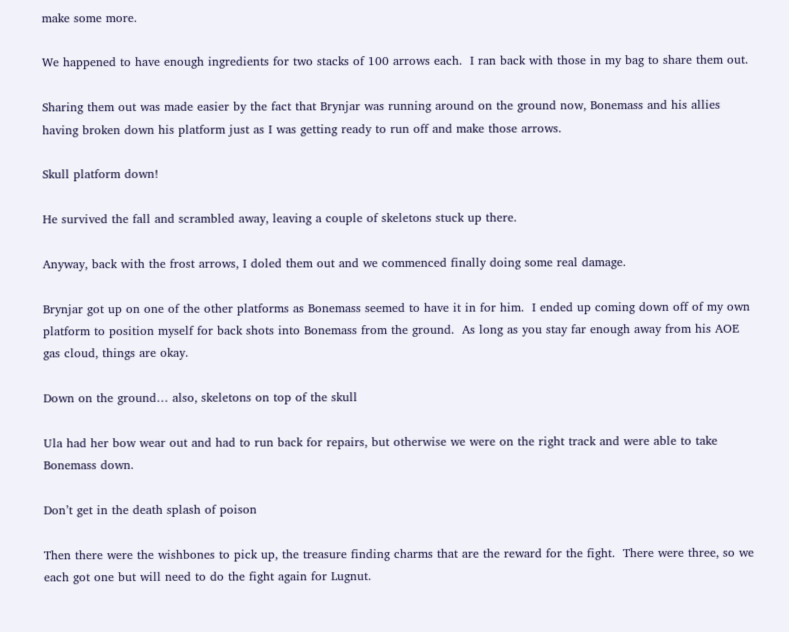make some more.

We happened to have enough ingredients for two stacks of 100 arrows each.  I ran back with those in my bag to share them out.

Sharing them out was made easier by the fact that Brynjar was running around on the ground now, Bonemass and his allies having broken down his platform just as I was getting ready to run off and make those arrows.

Skull platform down!

He survived the fall and scrambled away, leaving a couple of skeletons stuck up there.

Anyway, back with the frost arrows, I doled them out and we commenced finally doing some real damage.

Brynjar got up on one of the other platforms as Bonemass seemed to have it in for him.  I ended up coming down off of my own platform to position myself for back shots into Bonemass from the ground.  As long as you stay far enough away from his AOE gas cloud, things are okay.

Down on the ground… also, skeletons on top of the skull

Ula had her bow wear out and had to run back for repairs, but otherwise we were on the right track and were able to take Bonemass down.

Don’t get in the death splash of poison

Then there were the wishbones to pick up, the treasure finding charms that are the reward for the fight.  There were three, so we each got one but will need to do the fight again for Lugnut.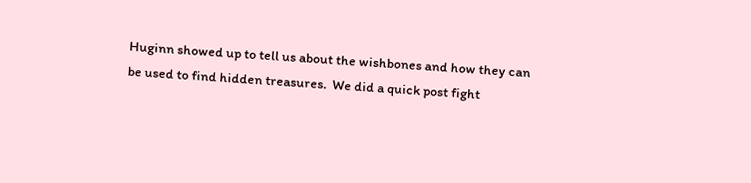Huginn showed up to tell us about the wishbones and how they can be used to find hidden treasures.  We did a quick post fight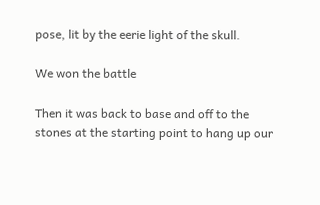pose, lit by the eerie light of the skull.

We won the battle

Then it was back to base and off to the stones at the starting point to hang up our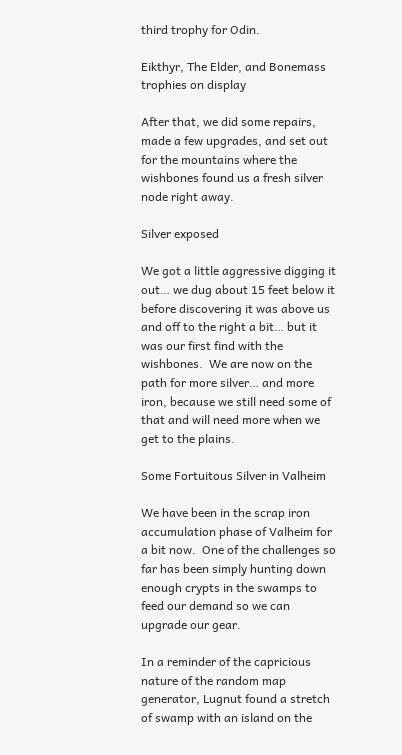third trophy for Odin.

Eikthyr, The Elder, and Bonemass trophies on display

After that, we did some repairs, made a few upgrades, and set out for the mountains where the wishbones found us a fresh silver node right away.

Silver exposed

We got a little aggressive digging it out… we dug about 15 feet below it before discovering it was above us and off to the right a bit… but it was our first find with the wishbones.  We are now on the path for more silver… and more iron, because we still need some of that and will need more when we get to the plains.

Some Fortuitous Silver in Valheim

We have been in the scrap iron accumulation phase of Valheim for a bit now.  One of the challenges so far has been simply hunting down enough crypts in the swamps to feed our demand so we can upgrade our gear.

In a reminder of the capricious nature of the random map generator, Lugnut found a stretch of swamp with an island on the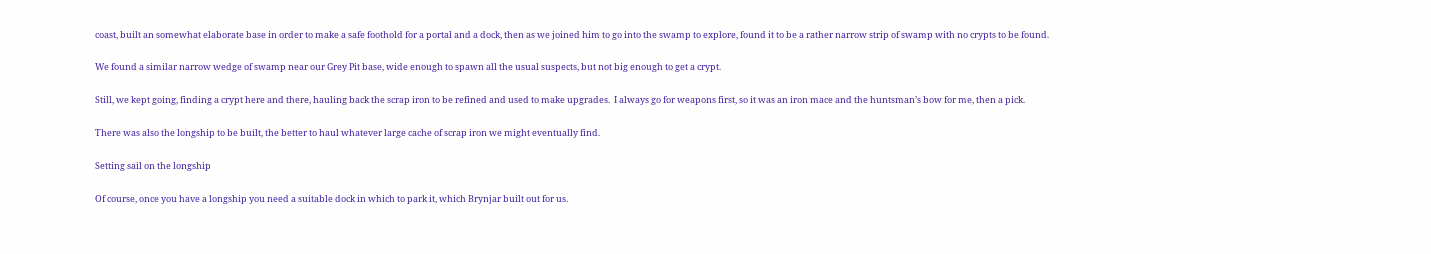coast, built an somewhat elaborate base in order to make a safe foothold for a portal and a dock, then as we joined him to go into the swamp to explore, found it to be a rather narrow strip of swamp with no crypts to be found.

We found a similar narrow wedge of swamp near our Grey Pit base, wide enough to spawn all the usual suspects, but not big enough to get a crypt.

Still, we kept going, finding a crypt here and there, hauling back the scrap iron to be refined and used to make upgrades.  I always go for weapons first, so it was an iron mace and the huntsman’s bow for me, then a pick.

There was also the longship to be built, the better to haul whatever large cache of scrap iron we might eventually find.

Setting sail on the longship

Of course, once you have a longship you need a suitable dock in which to park it, which Brynjar built out for us.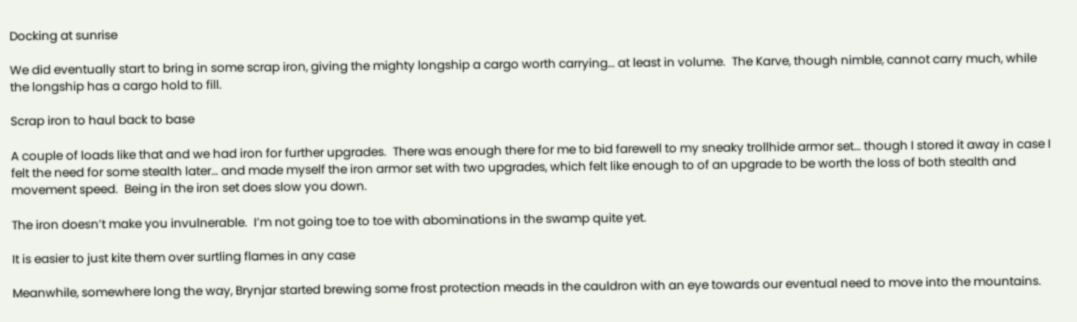Docking at sunrise

We did eventually start to bring in some scrap iron, giving the mighty longship a cargo worth carrying… at least in volume.  The Karve, though nimble, cannot carry much, while the longship has a cargo hold to fill.

Scrap iron to haul back to base

A couple of loads like that and we had iron for further upgrades.  There was enough there for me to bid farewell to my sneaky trollhide armor set… though I stored it away in case I felt the need for some stealth later… and made myself the iron armor set with two upgrades, which felt like enough to of an upgrade to be worth the loss of both stealth and movement speed.  Being in the iron set does slow you down.

The iron doesn’t make you invulnerable.  I’m not going toe to toe with abominations in the swamp quite yet.

It is easier to just kite them over surtling flames in any case

Meanwhile, somewhere long the way, Brynjar started brewing some frost protection meads in the cauldron with an eye towards our eventual need to move into the mountains.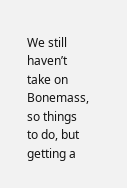We still haven’t take on Bonemass, so things to do, but getting a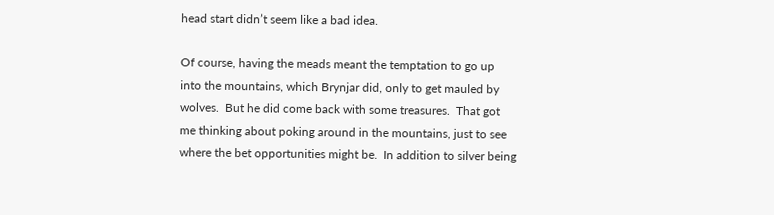head start didn’t seem like a bad idea.

Of course, having the meads meant the temptation to go up into the mountains, which Brynjar did, only to get mauled by wolves.  But he did come back with some treasures.  That got me thinking about poking around in the mountains, just to see where the bet opportunities might be.  In addition to silver being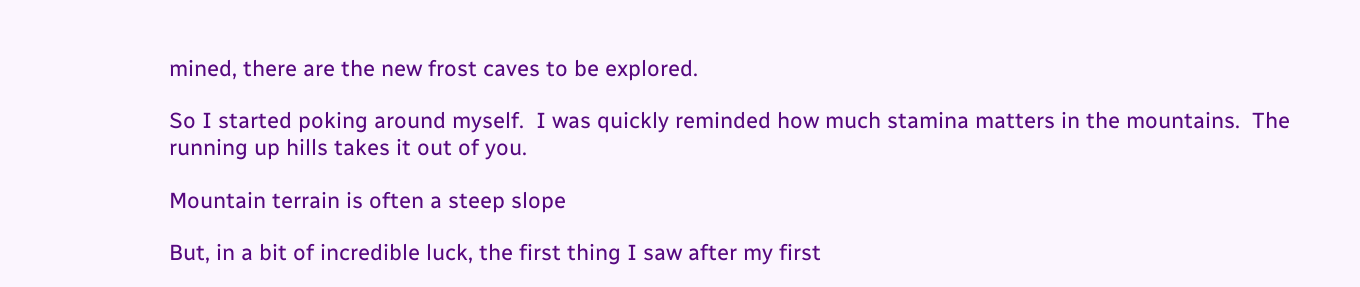mined, there are the new frost caves to be explored.

So I started poking around myself.  I was quickly reminded how much stamina matters in the mountains.  The running up hills takes it out of you.

Mountain terrain is often a steep slope

But, in a bit of incredible luck, the first thing I saw after my first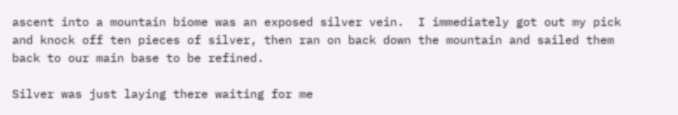ascent into a mountain biome was an exposed silver vein.  I immediately got out my pick and knock off ten pieces of silver, then ran on back down the mountain and sailed them back to our main base to be refined.

Silver was just laying there waiting for me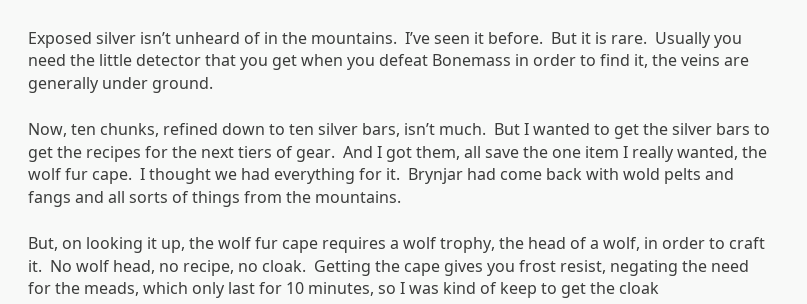Exposed silver isn’t unheard of in the mountains.  I’ve seen it before.  But it is rare.  Usually you need the little detector that you get when you defeat Bonemass in order to find it, the veins are generally under ground.

Now, ten chunks, refined down to ten silver bars, isn’t much.  But I wanted to get the silver bars to get the recipes for the next tiers of gear.  And I got them, all save the one item I really wanted, the wolf fur cape.  I thought we had everything for it.  Brynjar had come back with wold pelts and fangs and all sorts of things from the mountains.

But, on looking it up, the wolf fur cape requires a wolf trophy, the head of a wolf, in order to craft it.  No wolf head, no recipe, no cloak.  Getting the cape gives you frost resist, negating the need for the meads, which only last for 10 minutes, so I was kind of keep to get the cloak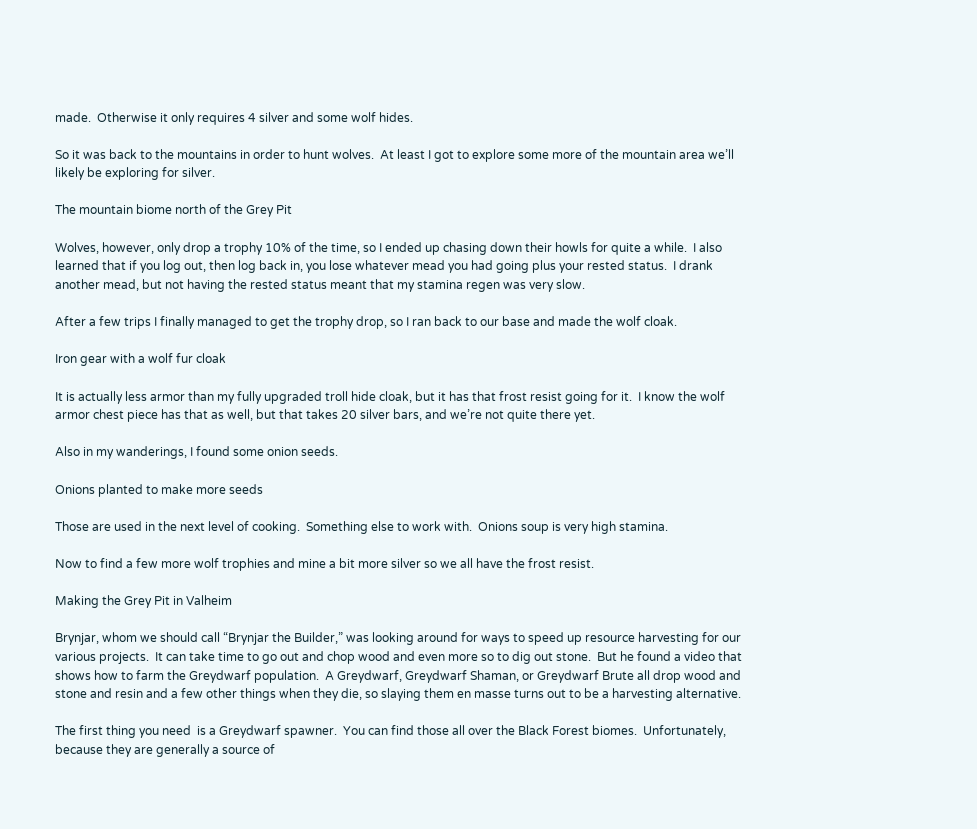made.  Otherwise it only requires 4 silver and some wolf hides.

So it was back to the mountains in order to hunt wolves.  At least I got to explore some more of the mountain area we’ll likely be exploring for silver.

The mountain biome north of the Grey Pit

Wolves, however, only drop a trophy 10% of the time, so I ended up chasing down their howls for quite a while.  I also learned that if you log out, then log back in, you lose whatever mead you had going plus your rested status.  I drank another mead, but not having the rested status meant that my stamina regen was very slow.

After a few trips I finally managed to get the trophy drop, so I ran back to our base and made the wolf cloak.

Iron gear with a wolf fur cloak

It is actually less armor than my fully upgraded troll hide cloak, but it has that frost resist going for it.  I know the wolf armor chest piece has that as well, but that takes 20 silver bars, and we’re not quite there yet.

Also in my wanderings, I found some onion seeds.

Onions planted to make more seeds

Those are used in the next level of cooking.  Something else to work with.  Onions soup is very high stamina.

Now to find a few more wolf trophies and mine a bit more silver so we all have the frost resist.

Making the Grey Pit in Valheim

Brynjar, whom we should call “Brynjar the Builder,” was looking around for ways to speed up resource harvesting for our various projects.  It can take time to go out and chop wood and even more so to dig out stone.  But he found a video that shows how to farm the Greydwarf population.  A Greydwarf, Greydwarf Shaman, or Greydwarf Brute all drop wood and stone and resin and a few other things when they die, so slaying them en masse turns out to be a harvesting alternative.

The first thing you need  is a Greydwarf spawner.  You can find those all over the Black Forest biomes.  Unfortunately, because they are generally a source of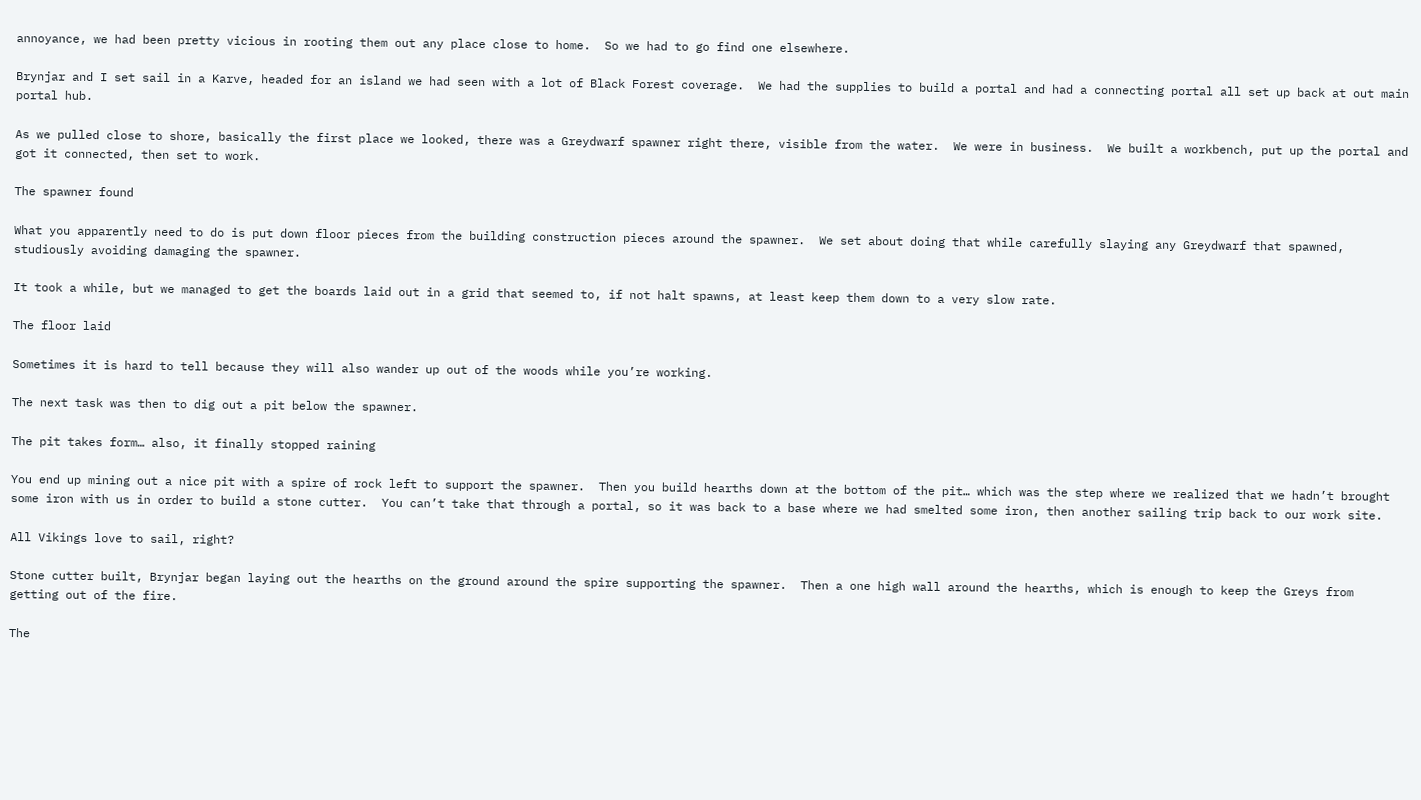annoyance, we had been pretty vicious in rooting them out any place close to home.  So we had to go find one elsewhere.

Brynjar and I set sail in a Karve, headed for an island we had seen with a lot of Black Forest coverage.  We had the supplies to build a portal and had a connecting portal all set up back at out main portal hub.

As we pulled close to shore, basically the first place we looked, there was a Greydwarf spawner right there, visible from the water.  We were in business.  We built a workbench, put up the portal and got it connected, then set to work.

The spawner found

What you apparently need to do is put down floor pieces from the building construction pieces around the spawner.  We set about doing that while carefully slaying any Greydwarf that spawned, studiously avoiding damaging the spawner.

It took a while, but we managed to get the boards laid out in a grid that seemed to, if not halt spawns, at least keep them down to a very slow rate.

The floor laid

Sometimes it is hard to tell because they will also wander up out of the woods while you’re working.

The next task was then to dig out a pit below the spawner.

The pit takes form… also, it finally stopped raining

You end up mining out a nice pit with a spire of rock left to support the spawner.  Then you build hearths down at the bottom of the pit… which was the step where we realized that we hadn’t brought some iron with us in order to build a stone cutter.  You can’t take that through a portal, so it was back to a base where we had smelted some iron, then another sailing trip back to our work site.

All Vikings love to sail, right?

Stone cutter built, Brynjar began laying out the hearths on the ground around the spire supporting the spawner.  Then a one high wall around the hearths, which is enough to keep the Greys from getting out of the fire.

The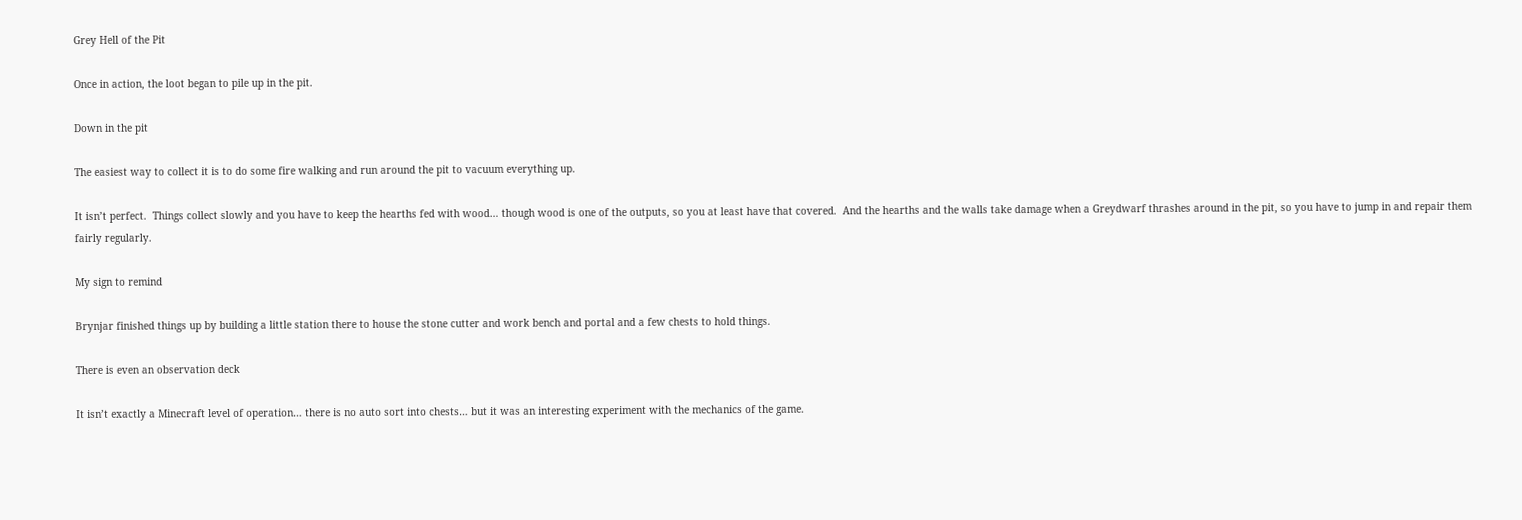Grey Hell of the Pit

Once in action, the loot began to pile up in the pit.

Down in the pit

The easiest way to collect it is to do some fire walking and run around the pit to vacuum everything up.

It isn’t perfect.  Things collect slowly and you have to keep the hearths fed with wood… though wood is one of the outputs, so you at least have that covered.  And the hearths and the walls take damage when a Greydwarf thrashes around in the pit, so you have to jump in and repair them fairly regularly.

My sign to remind

Brynjar finished things up by building a little station there to house the stone cutter and work bench and portal and a few chests to hold things.

There is even an observation deck

It isn’t exactly a Minecraft level of operation… there is no auto sort into chests… but it was an interesting experiment with the mechanics of the game.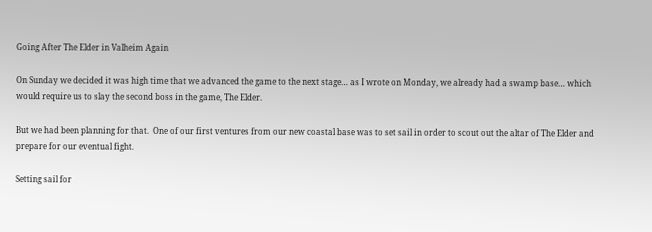Going After The Elder in Valheim Again

On Sunday we decided it was high time that we advanced the game to the next stage… as I wrote on Monday, we already had a swamp base… which would require us to slay the second boss in the game, The Elder.

But we had been planning for that.  One of our first ventures from our new coastal base was to set sail in order to scout out the altar of The Elder and prepare for our eventual fight.

Setting sail for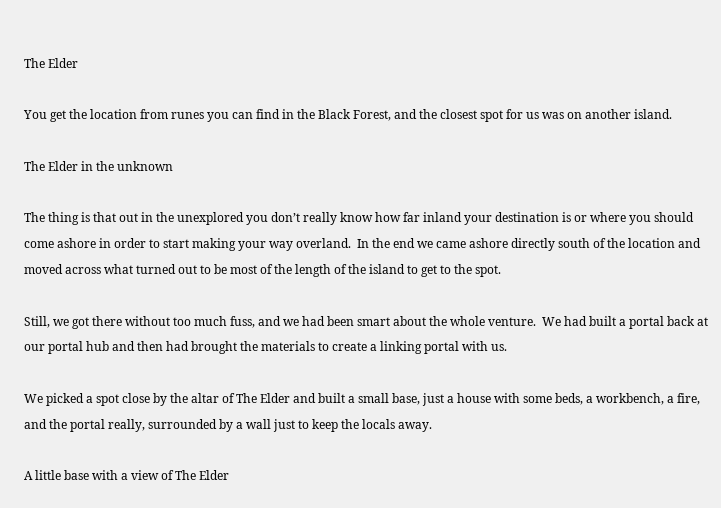The Elder

You get the location from runes you can find in the Black Forest, and the closest spot for us was on another island.

The Elder in the unknown

The thing is that out in the unexplored you don’t really know how far inland your destination is or where you should come ashore in order to start making your way overland.  In the end we came ashore directly south of the location and moved across what turned out to be most of the length of the island to get to the spot.

Still, we got there without too much fuss, and we had been smart about the whole venture.  We had built a portal back at our portal hub and then had brought the materials to create a linking portal with us.

We picked a spot close by the altar of The Elder and built a small base, just a house with some beds, a workbench, a fire, and the portal really, surrounded by a wall just to keep the locals away.

A little base with a view of The Elder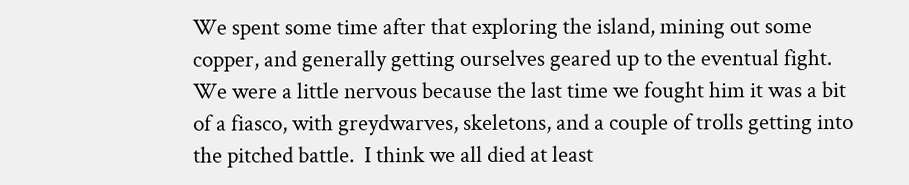We spent some time after that exploring the island, mining out some copper, and generally getting ourselves geared up to the eventual fight.  We were a little nervous because the last time we fought him it was a bit of a fiasco, with greydwarves, skeletons, and a couple of trolls getting into the pitched battle.  I think we all died at least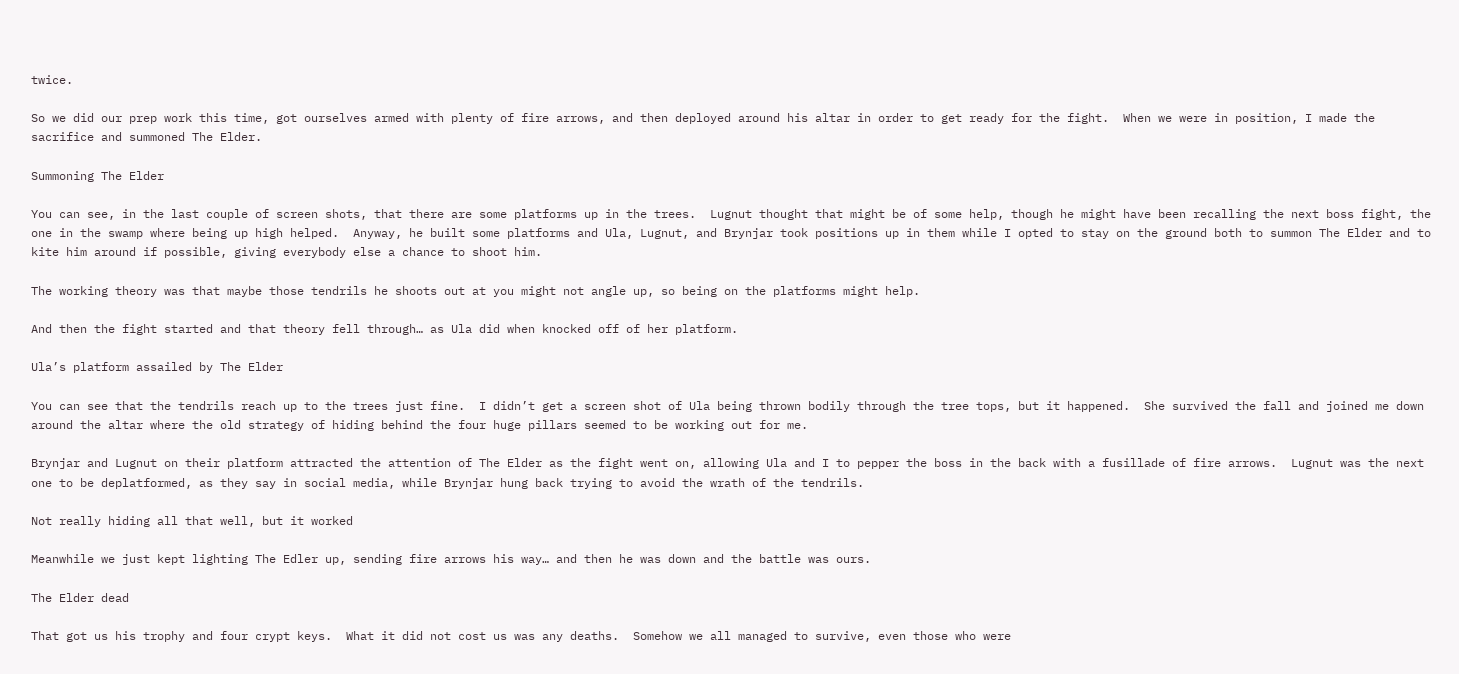twice.

So we did our prep work this time, got ourselves armed with plenty of fire arrows, and then deployed around his altar in order to get ready for the fight.  When we were in position, I made the sacrifice and summoned The Elder.

Summoning The Elder

You can see, in the last couple of screen shots, that there are some platforms up in the trees.  Lugnut thought that might be of some help, though he might have been recalling the next boss fight, the one in the swamp where being up high helped.  Anyway, he built some platforms and Ula, Lugnut, and Brynjar took positions up in them while I opted to stay on the ground both to summon The Elder and to kite him around if possible, giving everybody else a chance to shoot him.

The working theory was that maybe those tendrils he shoots out at you might not angle up, so being on the platforms might help.

And then the fight started and that theory fell through… as Ula did when knocked off of her platform.

Ula’s platform assailed by The Elder

You can see that the tendrils reach up to the trees just fine.  I didn’t get a screen shot of Ula being thrown bodily through the tree tops, but it happened.  She survived the fall and joined me down around the altar where the old strategy of hiding behind the four huge pillars seemed to be working out for me.

Brynjar and Lugnut on their platform attracted the attention of The Elder as the fight went on, allowing Ula and I to pepper the boss in the back with a fusillade of fire arrows.  Lugnut was the next one to be deplatformed, as they say in social media, while Brynjar hung back trying to avoid the wrath of the tendrils.

Not really hiding all that well, but it worked

Meanwhile we just kept lighting The Edler up, sending fire arrows his way… and then he was down and the battle was ours.

The Elder dead

That got us his trophy and four crypt keys.  What it did not cost us was any deaths.  Somehow we all managed to survive, even those who were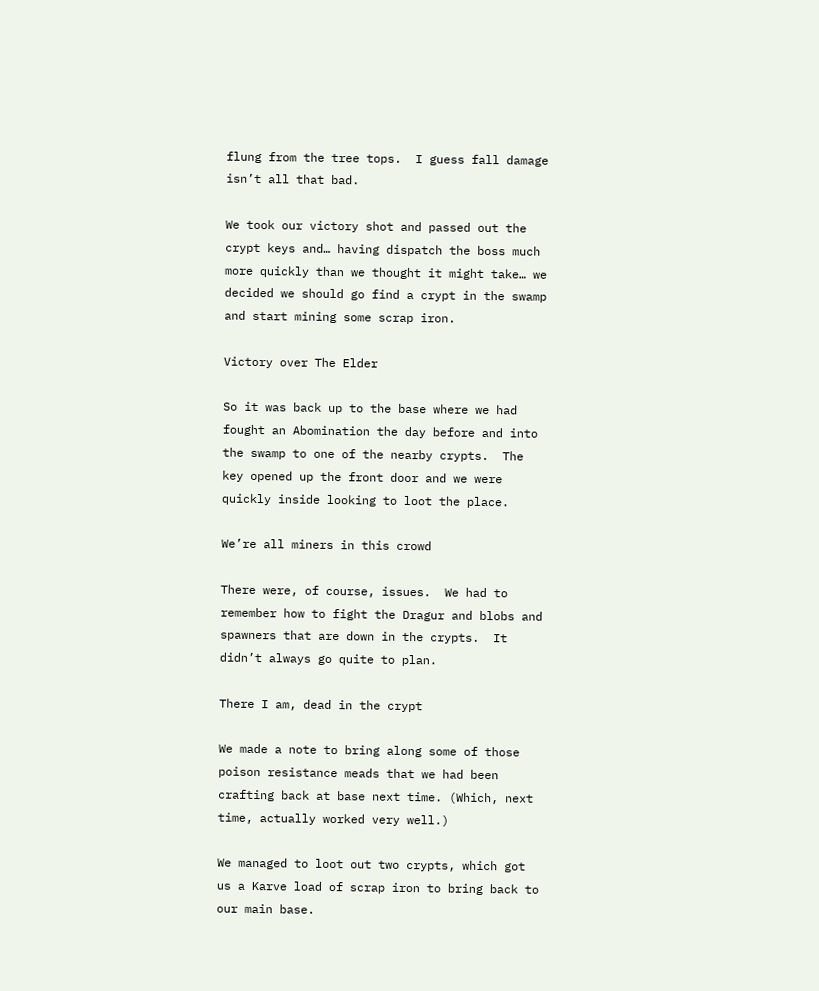flung from the tree tops.  I guess fall damage isn’t all that bad.

We took our victory shot and passed out the crypt keys and… having dispatch the boss much more quickly than we thought it might take… we decided we should go find a crypt in the swamp and start mining some scrap iron.

Victory over The Elder

So it was back up to the base where we had fought an Abomination the day before and into the swamp to one of the nearby crypts.  The key opened up the front door and we were quickly inside looking to loot the place.

We’re all miners in this crowd

There were, of course, issues.  We had to remember how to fight the Dragur and blobs and spawners that are down in the crypts.  It didn’t always go quite to plan.

There I am, dead in the crypt

We made a note to bring along some of those poison resistance meads that we had been crafting back at base next time. (Which, next time, actually worked very well.)

We managed to loot out two crypts, which got us a Karve load of scrap iron to bring back to our main base.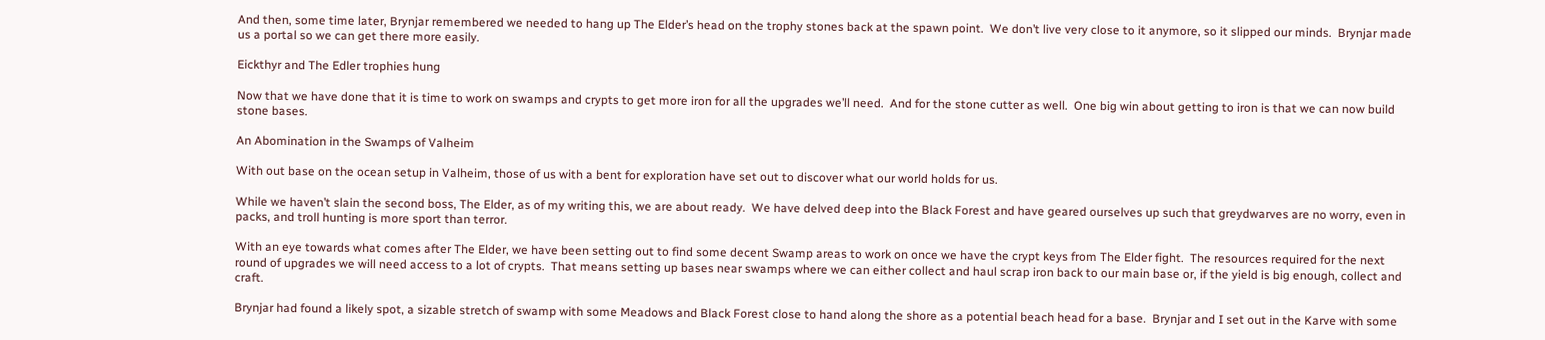And then, some time later, Brynjar remembered we needed to hang up The Elder’s head on the trophy stones back at the spawn point.  We don’t live very close to it anymore, so it slipped our minds.  Brynjar made us a portal so we can get there more easily.

Eickthyr and The Edler trophies hung

Now that we have done that it is time to work on swamps and crypts to get more iron for all the upgrades we’ll need.  And for the stone cutter as well.  One big win about getting to iron is that we can now build stone bases.

An Abomination in the Swamps of Valheim

With out base on the ocean setup in Valheim, those of us with a bent for exploration have set out to discover what our world holds for us.

While we haven’t slain the second boss, The Elder, as of my writing this, we are about ready.  We have delved deep into the Black Forest and have geared ourselves up such that greydwarves are no worry, even in packs, and troll hunting is more sport than terror.

With an eye towards what comes after The Elder, we have been setting out to find some decent Swamp areas to work on once we have the crypt keys from The Elder fight.  The resources required for the next round of upgrades we will need access to a lot of crypts.  That means setting up bases near swamps where we can either collect and haul scrap iron back to our main base or, if the yield is big enough, collect and craft.

Brynjar had found a likely spot, a sizable stretch of swamp with some Meadows and Black Forest close to hand along the shore as a potential beach head for a base.  Brynjar and I set out in the Karve with some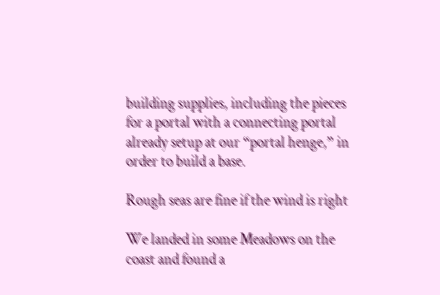building supplies, including the pieces for a portal with a connecting portal already setup at our “portal henge,” in order to build a base.

Rough seas are fine if the wind is right

We landed in some Meadows on the coast and found a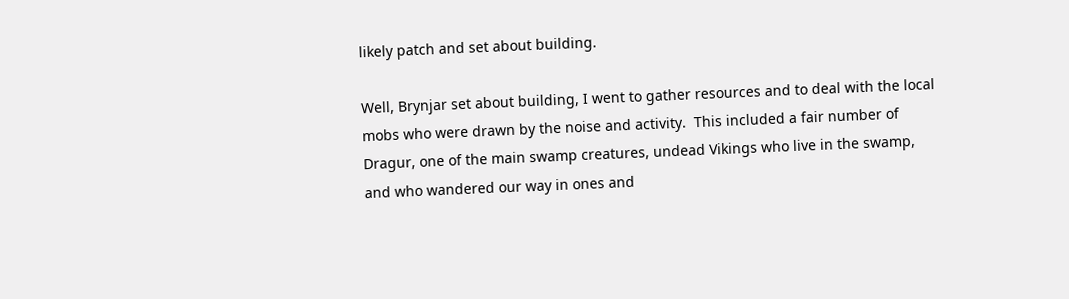likely patch and set about building.

Well, Brynjar set about building, I went to gather resources and to deal with the local mobs who were drawn by the noise and activity.  This included a fair number of Dragur, one of the main swamp creatures, undead Vikings who live in the swamp, and who wandered our way in ones and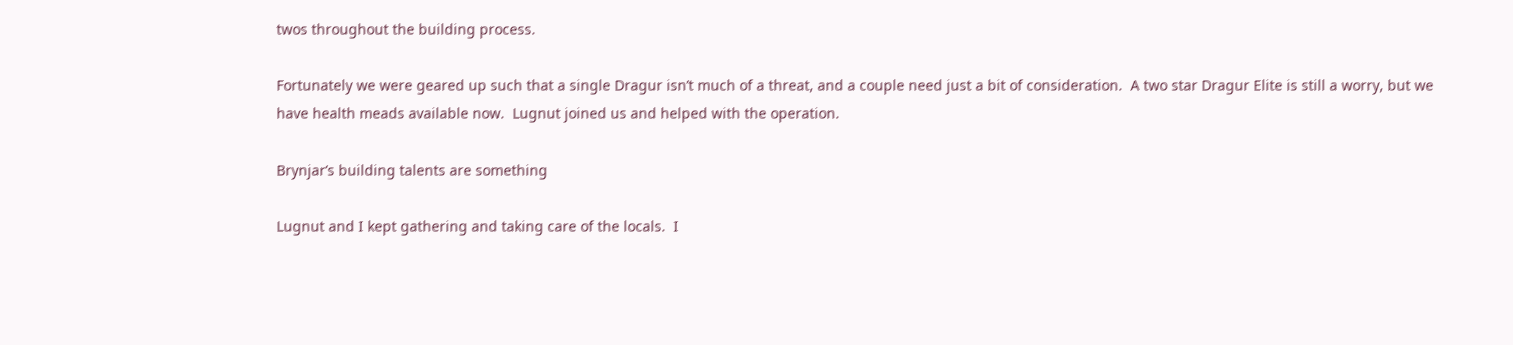twos throughout the building process.

Fortunately we were geared up such that a single Dragur isn’t much of a threat, and a couple need just a bit of consideration.  A two star Dragur Elite is still a worry, but we have health meads available now.  Lugnut joined us and helped with the operation.

Brynjar’s building talents are something

Lugnut and I kept gathering and taking care of the locals.  I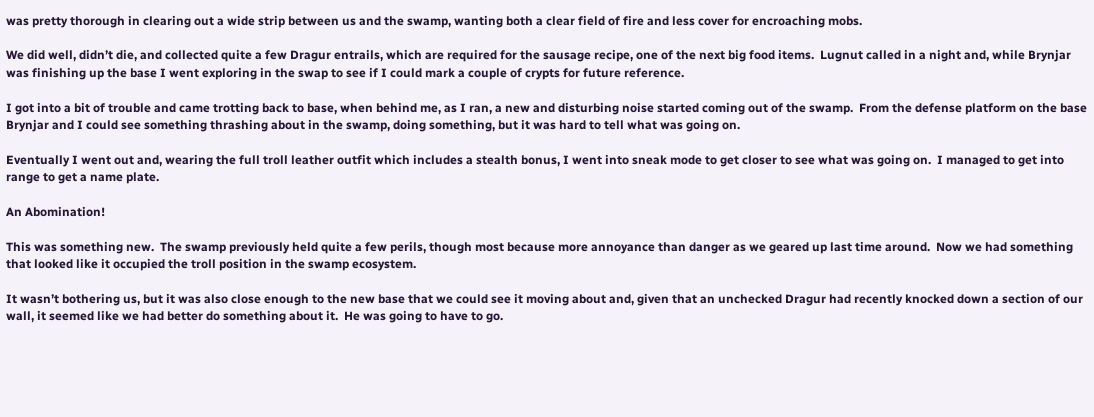was pretty thorough in clearing out a wide strip between us and the swamp, wanting both a clear field of fire and less cover for encroaching mobs.

We did well, didn’t die, and collected quite a few Dragur entrails, which are required for the sausage recipe, one of the next big food items.  Lugnut called in a night and, while Brynjar was finishing up the base I went exploring in the swap to see if I could mark a couple of crypts for future reference.

I got into a bit of trouble and came trotting back to base, when behind me, as I ran, a new and disturbing noise started coming out of the swamp.  From the defense platform on the base Brynjar and I could see something thrashing about in the swamp, doing something, but it was hard to tell what was going on.

Eventually I went out and, wearing the full troll leather outfit which includes a stealth bonus, I went into sneak mode to get closer to see what was going on.  I managed to get into range to get a name plate.

An Abomination!

This was something new.  The swamp previously held quite a few perils, though most because more annoyance than danger as we geared up last time around.  Now we had something that looked like it occupied the troll position in the swamp ecosystem.

It wasn’t bothering us, but it was also close enough to the new base that we could see it moving about and, given that an unchecked Dragur had recently knocked down a section of our wall, it seemed like we had better do something about it.  He was going to have to go.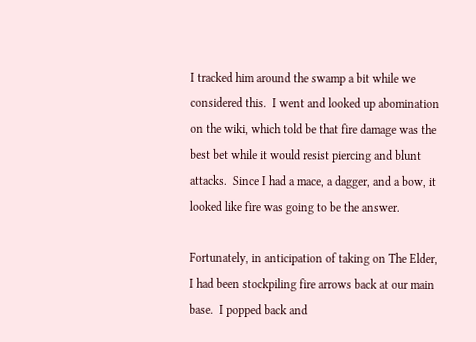I tracked him around the swamp a bit while we considered this.  I went and looked up abomination on the wiki, which told be that fire damage was the best bet while it would resist piercing and blunt attacks.  Since I had a mace, a dagger, and a bow, it looked like fire was going to be the answer.

Fortunately, in anticipation of taking on The Elder, I had been stockpiling fire arrows back at our main base.  I popped back and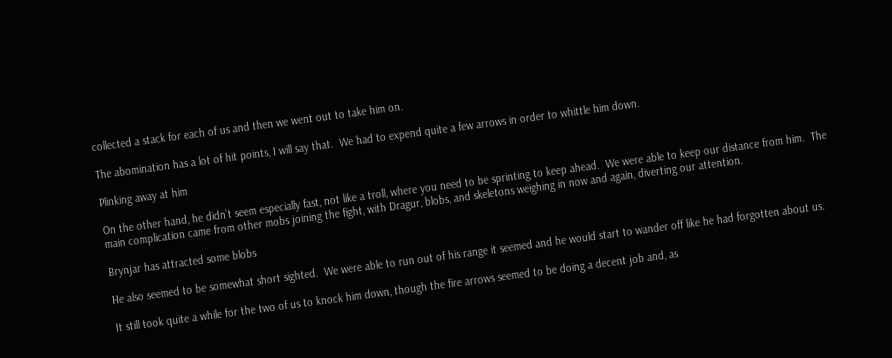collected a stack for each of us and then we went out to take him on.

The abomination has a lot of hit points, I will say that.  We had to expend quite a few arrows in order to whittle him down.

Plinking away at him

On the other hand, he didn’t seem especially fast, not like a troll, where you need to be sprinting to keep ahead.  We were able to keep our distance from him.  The main complication came from other mobs joining the fight, with Dragur, blobs, and skeletons weighing in now and again, diverting our attention.

Brynjar has attracted some blobs

He also seemed to be somewhat short sighted.  We were able to run out of his range it seemed and he would start to wander off like he had forgotten about us.

It still took quite a while for the two of us to knock him down, though the fire arrows seemed to be doing a decent job and, as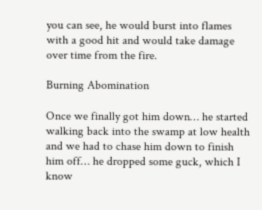you can see, he would burst into flames with a good hit and would take damage over time from the fire.

Burning Abomination

Once we finally got him down… he started walking back into the swamp at low health and we had to chase him down to finish him off… he dropped some guck, which I know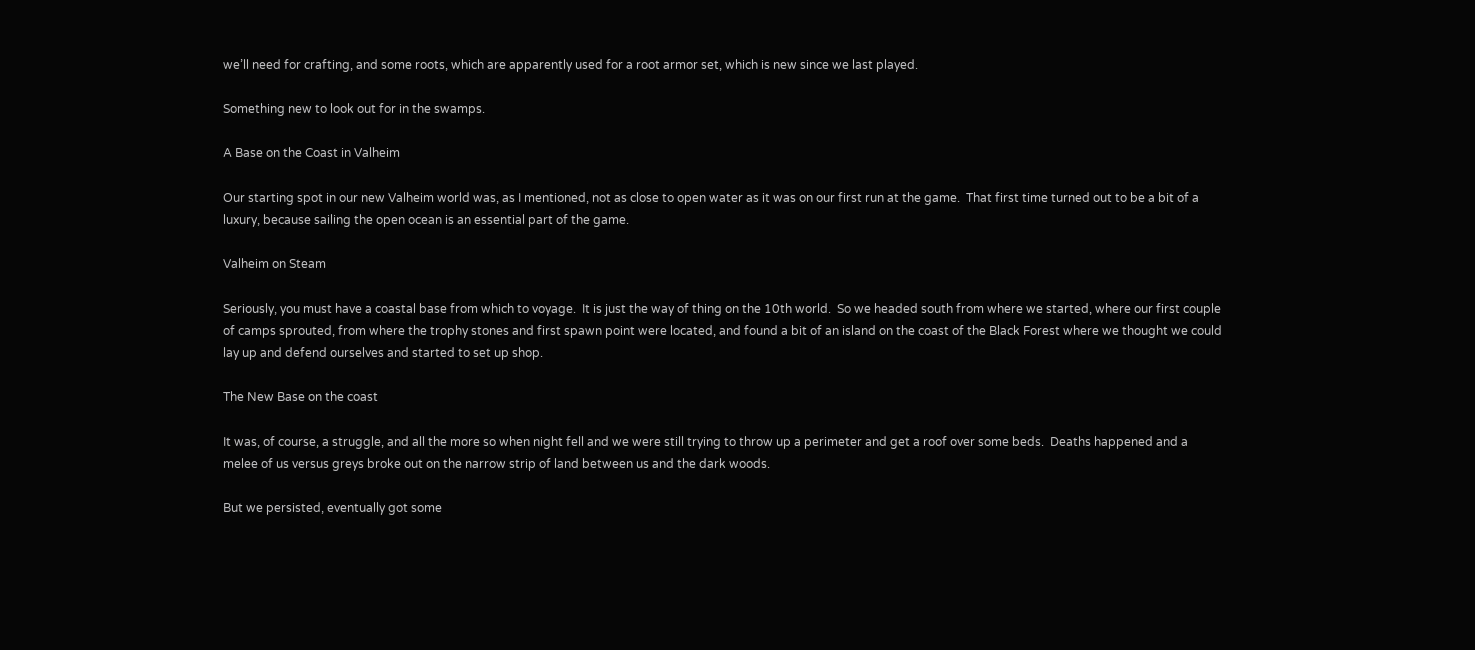we’ll need for crafting, and some roots, which are apparently used for a root armor set, which is new since we last played.

Something new to look out for in the swamps.

A Base on the Coast in Valheim

Our starting spot in our new Valheim world was, as I mentioned, not as close to open water as it was on our first run at the game.  That first time turned out to be a bit of a luxury, because sailing the open ocean is an essential part of the game.

Valheim on Steam

Seriously, you must have a coastal base from which to voyage.  It is just the way of thing on the 10th world.  So we headed south from where we started, where our first couple of camps sprouted, from where the trophy stones and first spawn point were located, and found a bit of an island on the coast of the Black Forest where we thought we could lay up and defend ourselves and started to set up shop.

The New Base on the coast

It was, of course, a struggle, and all the more so when night fell and we were still trying to throw up a perimeter and get a roof over some beds.  Deaths happened and a melee of us versus greys broke out on the narrow strip of land between us and the dark woods.

But we persisted, eventually got some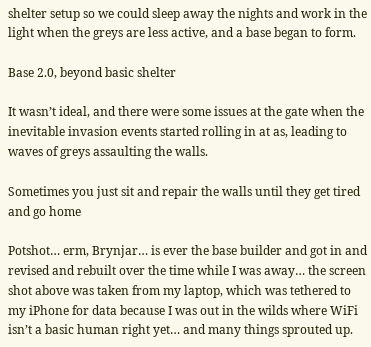shelter setup so we could sleep away the nights and work in the light when the greys are less active, and a base began to form.

Base 2.0, beyond basic shelter

It wasn’t ideal, and there were some issues at the gate when the inevitable invasion events started rolling in at as, leading to waves of greys assaulting the walls.

Sometimes you just sit and repair the walls until they get tired and go home

Potshot… erm, Brynjar… is ever the base builder and got in and revised and rebuilt over the time while I was away… the screen shot above was taken from my laptop, which was tethered to my iPhone for data because I was out in the wilds where WiFi isn’t a basic human right yet… and many things sprouted up.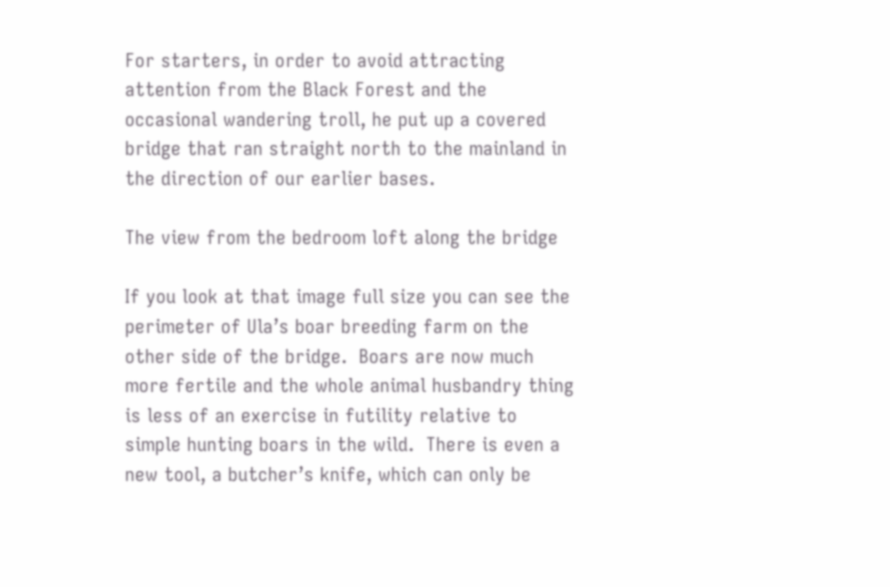For starters, in order to avoid attracting attention from the Black Forest and the occasional wandering troll, he put up a covered bridge that ran straight north to the mainland in the direction of our earlier bases.

The view from the bedroom loft along the bridge

If you look at that image full size you can see the perimeter of Ula’s boar breeding farm on the other side of the bridge.  Boars are now much more fertile and the whole animal husbandry thing is less of an exercise in futility relative to simple hunting boars in the wild.  There is even a new tool, a butcher’s knife, which can only be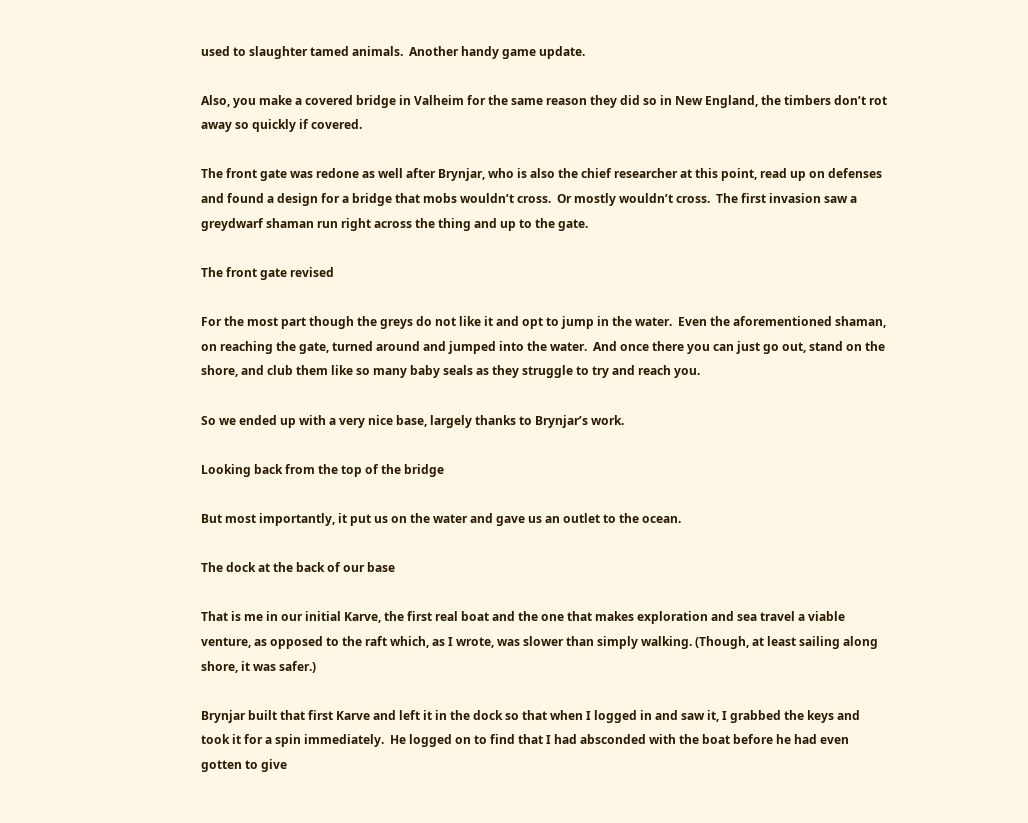used to slaughter tamed animals.  Another handy game update.

Also, you make a covered bridge in Valheim for the same reason they did so in New England, the timbers don’t rot away so quickly if covered.

The front gate was redone as well after Brynjar, who is also the chief researcher at this point, read up on defenses and found a design for a bridge that mobs wouldn’t cross.  Or mostly wouldn’t cross.  The first invasion saw a greydwarf shaman run right across the thing and up to the gate.

The front gate revised

For the most part though the greys do not like it and opt to jump in the water.  Even the aforementioned shaman, on reaching the gate, turned around and jumped into the water.  And once there you can just go out, stand on the shore, and club them like so many baby seals as they struggle to try and reach you.

So we ended up with a very nice base, largely thanks to Brynjar’s work.

Looking back from the top of the bridge

But most importantly, it put us on the water and gave us an outlet to the ocean.

The dock at the back of our base

That is me in our initial Karve, the first real boat and the one that makes exploration and sea travel a viable venture, as opposed to the raft which, as I wrote, was slower than simply walking. (Though, at least sailing along shore, it was safer.)

Brynjar built that first Karve and left it in the dock so that when I logged in and saw it, I grabbed the keys and took it for a spin immediately.  He logged on to find that I had absconded with the boat before he had even gotten to give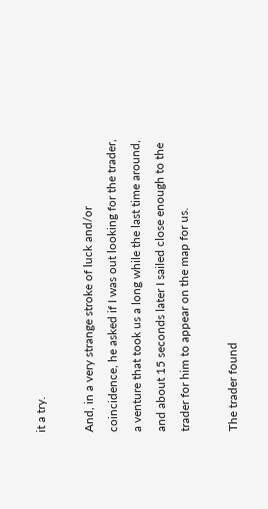it a try.

And, in a very strange stroke of luck and/or coincidence, he asked if I was out looking for the trader, a venture that took us a long while the last time around, and about 15 seconds later I sailed close enough to the trader for him to appear on the map for us.

The trader found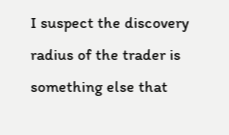I suspect the discovery radius of the trader is something else that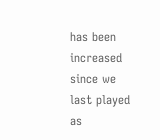has been increased since we last played as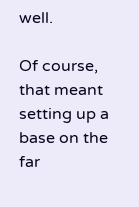well.

Of course, that meant setting up a base on the far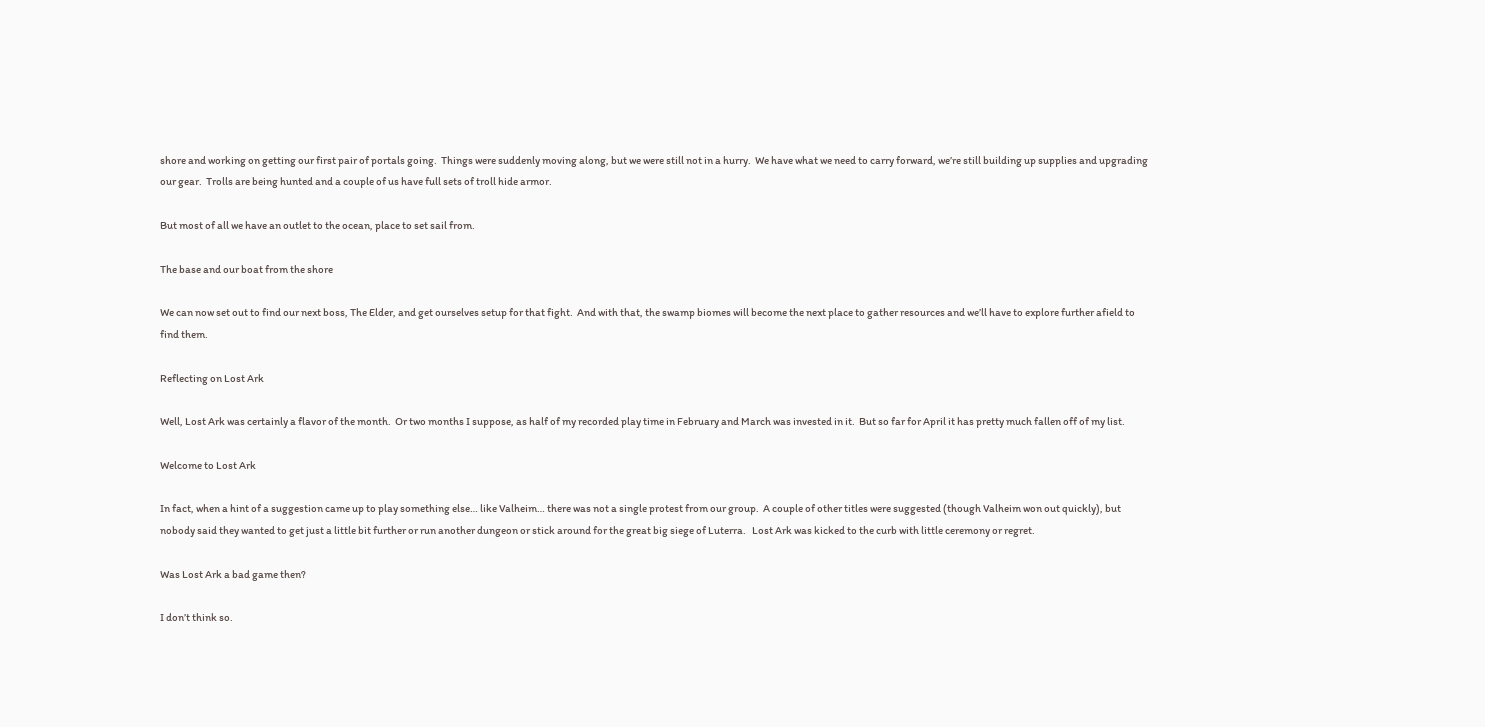shore and working on getting our first pair of portals going.  Things were suddenly moving along, but we were still not in a hurry.  We have what we need to carry forward, we’re still building up supplies and upgrading our gear.  Trolls are being hunted and a couple of us have full sets of troll hide armor.

But most of all we have an outlet to the ocean, place to set sail from.

The base and our boat from the shore

We can now set out to find our next boss, The Elder, and get ourselves setup for that fight.  And with that, the swamp biomes will become the next place to gather resources and we’ll have to explore further afield to find them.

Reflecting on Lost Ark

Well, Lost Ark was certainly a flavor of the month.  Or two months I suppose, as half of my recorded play time in February and March was invested in it.  But so far for April it has pretty much fallen off of my list.

Welcome to Lost Ark

In fact, when a hint of a suggestion came up to play something else… like Valheim… there was not a single protest from our group.  A couple of other titles were suggested (though Valheim won out quickly), but nobody said they wanted to get just a little bit further or run another dungeon or stick around for the great big siege of Luterra.   Lost Ark was kicked to the curb with little ceremony or regret.

Was Lost Ark a bad game then?

I don’t think so.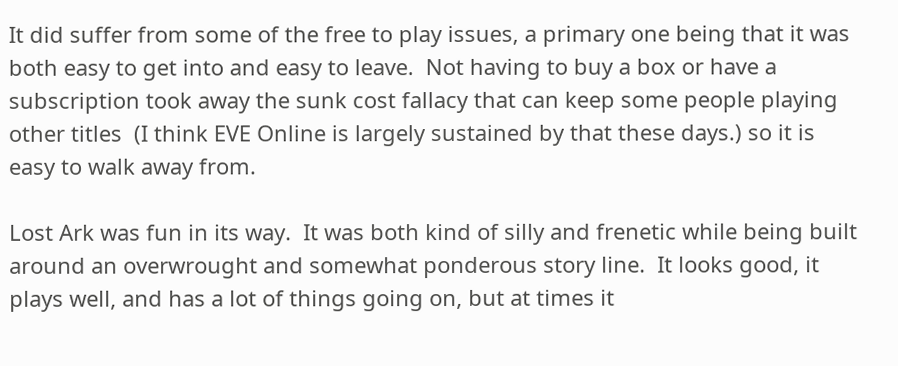It did suffer from some of the free to play issues, a primary one being that it was both easy to get into and easy to leave.  Not having to buy a box or have a subscription took away the sunk cost fallacy that can keep some people playing other titles  (I think EVE Online is largely sustained by that these days.) so it is easy to walk away from.

Lost Ark was fun in its way.  It was both kind of silly and frenetic while being built around an overwrought and somewhat ponderous story line.  It looks good, it plays well, and has a lot of things going on, but at times it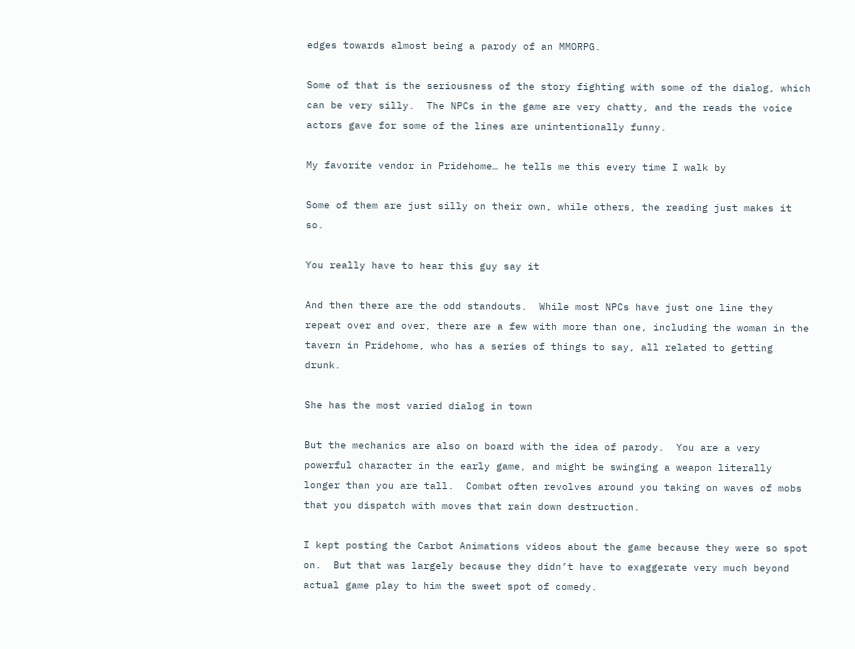edges towards almost being a parody of an MMORPG.

Some of that is the seriousness of the story fighting with some of the dialog, which can be very silly.  The NPCs in the game are very chatty, and the reads the voice actors gave for some of the lines are unintentionally funny.

My favorite vendor in Pridehome… he tells me this every time I walk by

Some of them are just silly on their own, while others, the reading just makes it so.

You really have to hear this guy say it

And then there are the odd standouts.  While most NPCs have just one line they repeat over and over, there are a few with more than one, including the woman in the tavern in Pridehome, who has a series of things to say, all related to getting drunk.

She has the most varied dialog in town

But the mechanics are also on board with the idea of parody.  You are a very powerful character in the early game, and might be swinging a weapon literally longer than you are tall.  Combat often revolves around you taking on waves of mobs that you dispatch with moves that rain down destruction.

I kept posting the Carbot Animations videos about the game because they were so spot on.  But that was largely because they didn’t have to exaggerate very much beyond actual game play to him the sweet spot of comedy.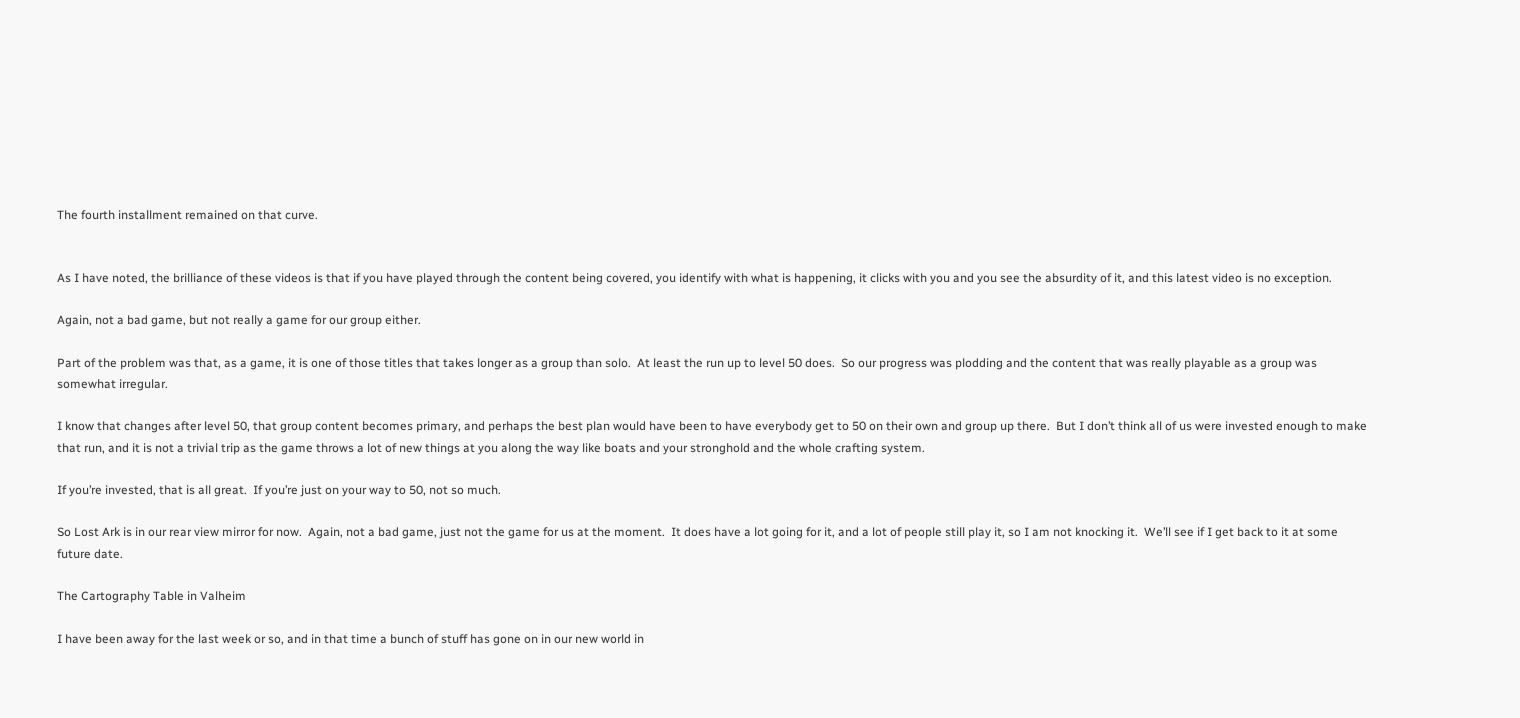The fourth installment remained on that curve.


As I have noted, the brilliance of these videos is that if you have played through the content being covered, you identify with what is happening, it clicks with you and you see the absurdity of it, and this latest video is no exception.

Again, not a bad game, but not really a game for our group either.

Part of the problem was that, as a game, it is one of those titles that takes longer as a group than solo.  At least the run up to level 50 does.  So our progress was plodding and the content that was really playable as a group was somewhat irregular.

I know that changes after level 50, that group content becomes primary, and perhaps the best plan would have been to have everybody get to 50 on their own and group up there.  But I don’t think all of us were invested enough to make that run, and it is not a trivial trip as the game throws a lot of new things at you along the way like boats and your stronghold and the whole crafting system.

If you’re invested, that is all great.  If you’re just on your way to 50, not so much.

So Lost Ark is in our rear view mirror for now.  Again, not a bad game, just not the game for us at the moment.  It does have a lot going for it, and a lot of people still play it, so I am not knocking it.  We’ll see if I get back to it at some future date.

The Cartography Table in Valheim

I have been away for the last week or so, and in that time a bunch of stuff has gone on in our new world in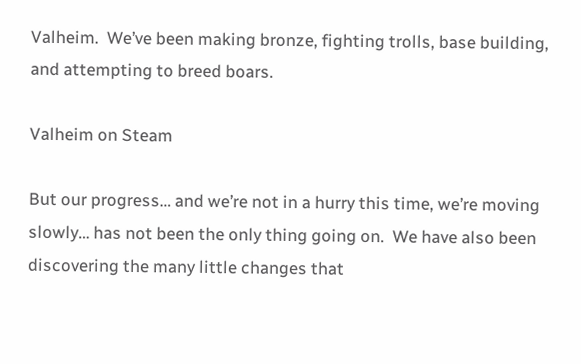Valheim.  We’ve been making bronze, fighting trolls, base building, and attempting to breed boars.

Valheim on Steam

But our progress… and we’re not in a hurry this time, we’re moving slowly… has not been the only thing going on.  We have also been discovering the many little changes that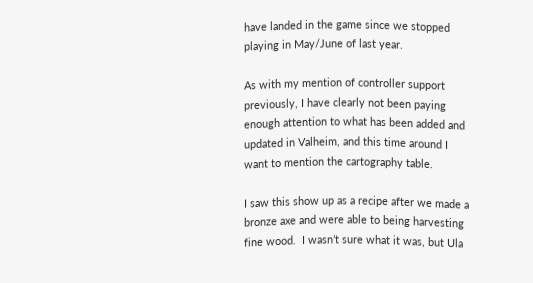have landed in the game since we stopped playing in May/June of last year.

As with my mention of controller support previously, I have clearly not been paying enough attention to what has been added and updated in Valheim, and this time around I want to mention the cartography table.

I saw this show up as a recipe after we made a bronze axe and were able to being harvesting fine wood.  I wasn’t sure what it was, but Ula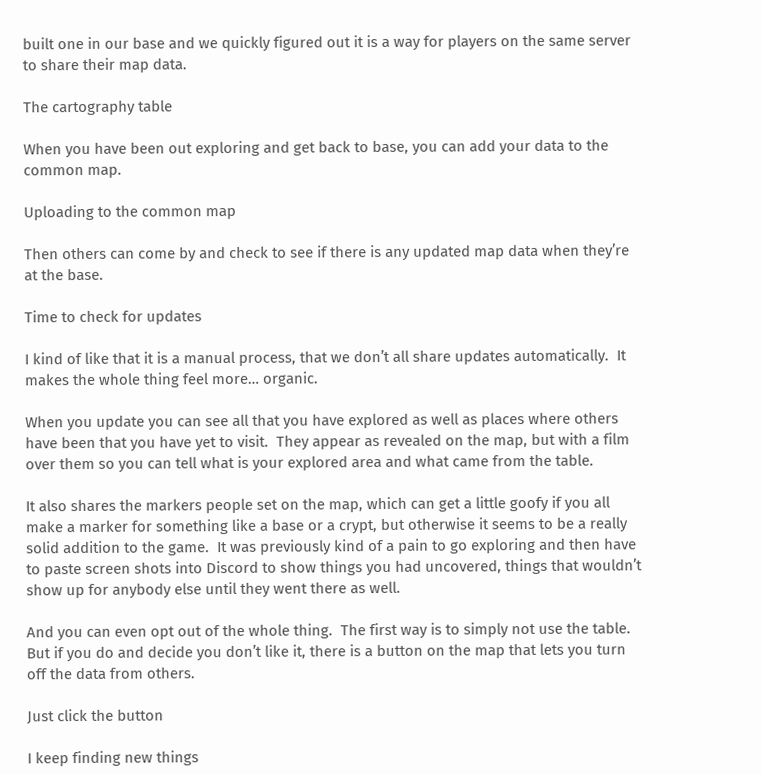built one in our base and we quickly figured out it is a way for players on the same server to share their map data.

The cartography table

When you have been out exploring and get back to base, you can add your data to the common map.

Uploading to the common map

Then others can come by and check to see if there is any updated map data when they’re at the base.

Time to check for updates

I kind of like that it is a manual process, that we don’t all share updates automatically.  It makes the whole thing feel more… organic.

When you update you can see all that you have explored as well as places where others have been that you have yet to visit.  They appear as revealed on the map, but with a film over them so you can tell what is your explored area and what came from the table.

It also shares the markers people set on the map, which can get a little goofy if you all make a marker for something like a base or a crypt, but otherwise it seems to be a really solid addition to the game.  It was previously kind of a pain to go exploring and then have to paste screen shots into Discord to show things you had uncovered, things that wouldn’t show up for anybody else until they went there as well.

And you can even opt out of the whole thing.  The first way is to simply not use the table.  But if you do and decide you don’t like it, there is a button on the map that lets you turn off the data from others.

Just click the button

I keep finding new things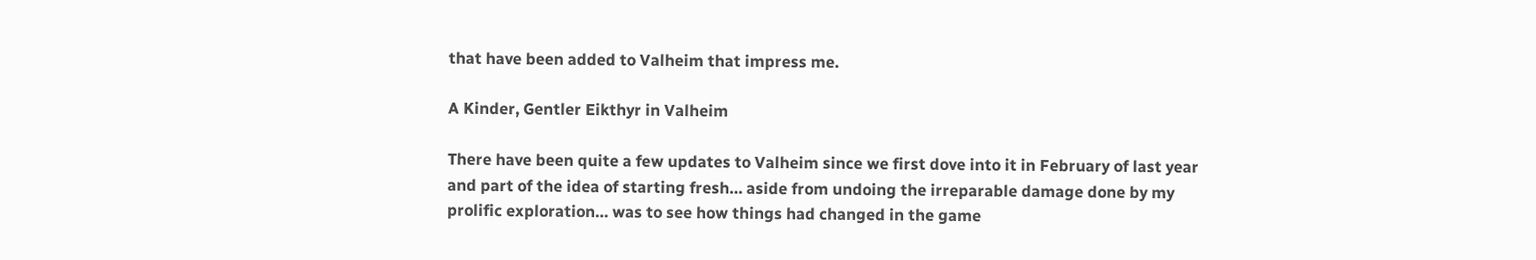that have been added to Valheim that impress me.

A Kinder, Gentler Eikthyr in Valheim

There have been quite a few updates to Valheim since we first dove into it in February of last year and part of the idea of starting fresh… aside from undoing the irreparable damage done by my prolific exploration… was to see how things had changed in the game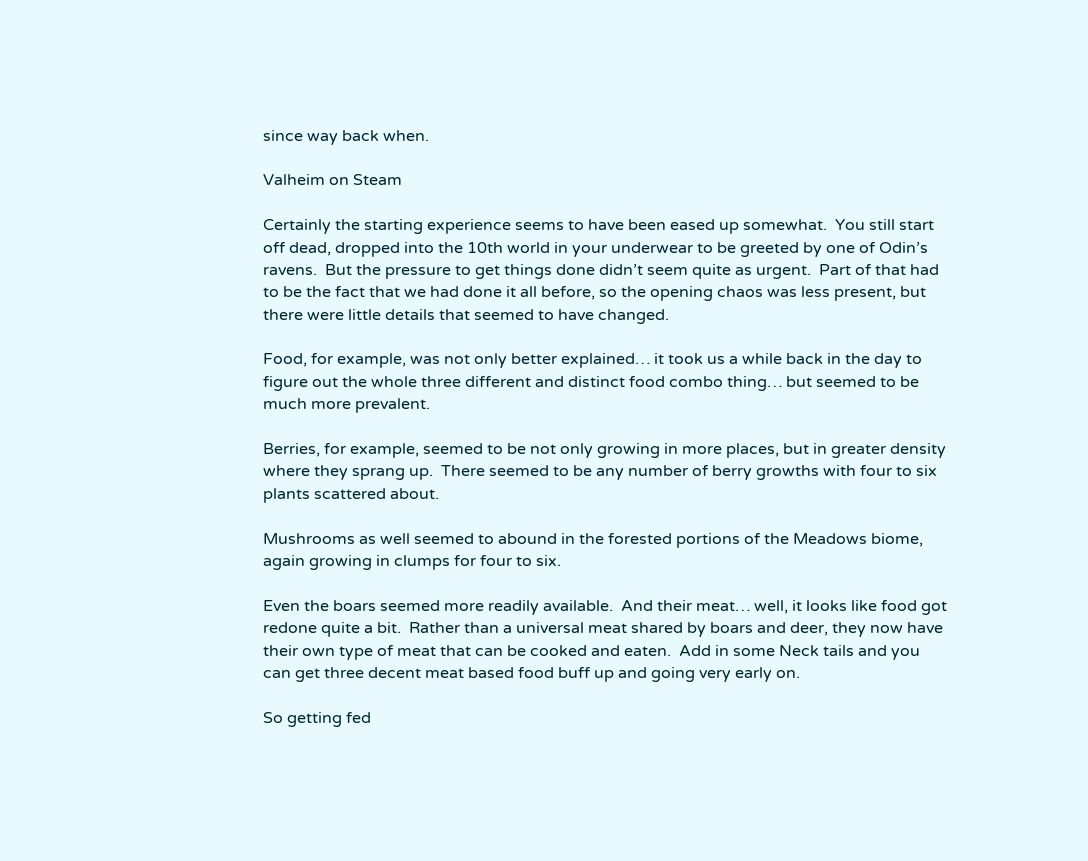since way back when.

Valheim on Steam

Certainly the starting experience seems to have been eased up somewhat.  You still start off dead, dropped into the 10th world in your underwear to be greeted by one of Odin’s ravens.  But the pressure to get things done didn’t seem quite as urgent.  Part of that had to be the fact that we had done it all before, so the opening chaos was less present, but there were little details that seemed to have changed.

Food, for example, was not only better explained… it took us a while back in the day to figure out the whole three different and distinct food combo thing… but seemed to be much more prevalent.

Berries, for example, seemed to be not only growing in more places, but in greater density where they sprang up.  There seemed to be any number of berry growths with four to six plants scattered about.

Mushrooms as well seemed to abound in the forested portions of the Meadows biome, again growing in clumps for four to six.

Even the boars seemed more readily available.  And their meat… well, it looks like food got redone quite a bit.  Rather than a universal meat shared by boars and deer, they now have their own type of meat that can be cooked and eaten.  Add in some Neck tails and you can get three decent meat based food buff up and going very early on.

So getting fed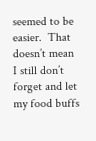seemed to be easier.  That doesn’t mean I still don’t forget and let my food buffs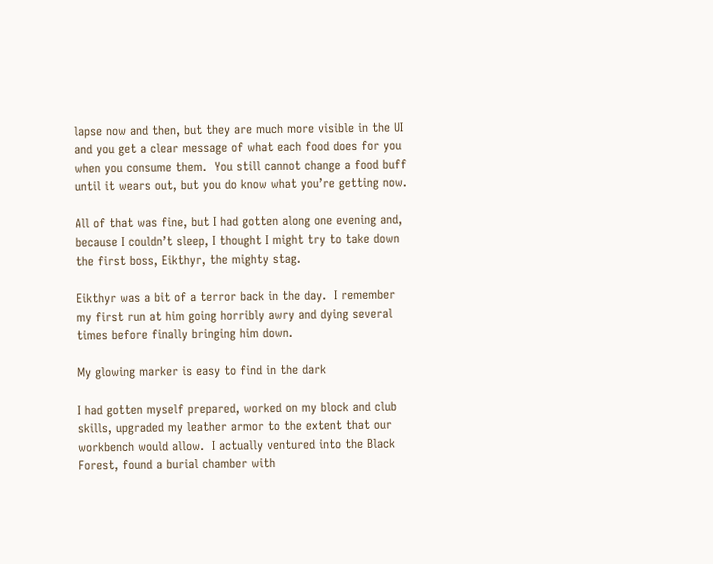lapse now and then, but they are much more visible in the UI and you get a clear message of what each food does for you when you consume them.  You still cannot change a food buff until it wears out, but you do know what you’re getting now.

All of that was fine, but I had gotten along one evening and, because I couldn’t sleep, I thought I might try to take down the first boss, Eikthyr, the mighty stag.

Eikthyr was a bit of a terror back in the day.  I remember my first run at him going horribly awry and dying several times before finally bringing him down.

My glowing marker is easy to find in the dark

I had gotten myself prepared, worked on my block and club skills, upgraded my leather armor to the extent that our workbench would allow.  I actually ventured into the Black Forest, found a burial chamber with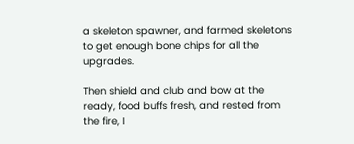a skeleton spawner, and farmed skeletons to get enough bone chips for all the upgrades.

Then shield and club and bow at the ready, food buffs fresh, and rested from the fire, I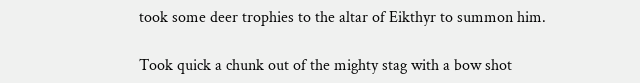took some deer trophies to the altar of Eikthyr to summon him.

Took quick a chunk out of the mighty stag with a bow shot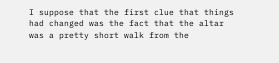I suppose that the first clue that things had changed was the fact that the altar was a pretty short walk from the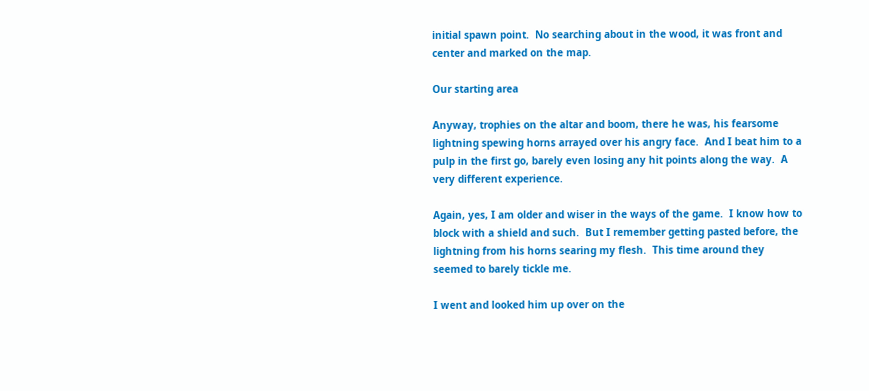initial spawn point.  No searching about in the wood, it was front and center and marked on the map.

Our starting area

Anyway, trophies on the altar and boom, there he was, his fearsome lightning spewing horns arrayed over his angry face.  And I beat him to a pulp in the first go, barely even losing any hit points along the way.  A very different experience.

Again, yes, I am older and wiser in the ways of the game.  I know how to block with a shield and such.  But I remember getting pasted before, the lightning from his horns searing my flesh.  This time around they seemed to barely tickle me.

I went and looked him up over on the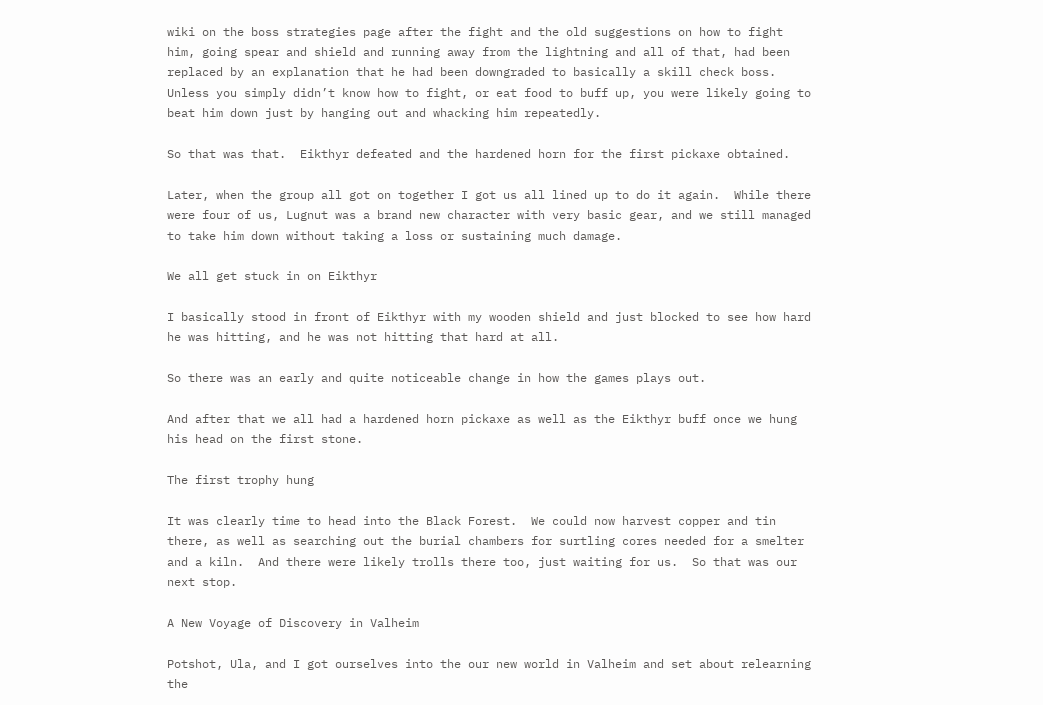wiki on the boss strategies page after the fight and the old suggestions on how to fight him, going spear and shield and running away from the lightning and all of that, had been replaced by an explanation that he had been downgraded to basically a skill check boss.  Unless you simply didn’t know how to fight, or eat food to buff up, you were likely going to beat him down just by hanging out and whacking him repeatedly.

So that was that.  Eikthyr defeated and the hardened horn for the first pickaxe obtained.

Later, when the group all got on together I got us all lined up to do it again.  While there were four of us, Lugnut was a brand new character with very basic gear, and we still managed to take him down without taking a loss or sustaining much damage.

We all get stuck in on Eikthyr

I basically stood in front of Eikthyr with my wooden shield and just blocked to see how hard he was hitting, and he was not hitting that hard at all.

So there was an early and quite noticeable change in how the games plays out.

And after that we all had a hardened horn pickaxe as well as the Eikthyr buff once we hung his head on the first stone.

The first trophy hung

It was clearly time to head into the Black Forest.  We could now harvest copper and tin there, as well as searching out the burial chambers for surtling cores needed for a smelter and a kiln.  And there were likely trolls there too, just waiting for us.  So that was our next stop.

A New Voyage of Discovery in Valheim

Potshot, Ula, and I got ourselves into the our new world in Valheim and set about relearning the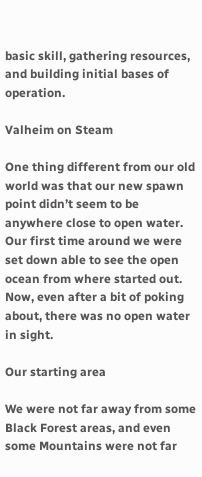basic skill, gathering resources, and building initial bases of operation.

Valheim on Steam

One thing different from our old world was that our new spawn point didn’t seem to be anywhere close to open water.  Our first time around we were set down able to see the open ocean from where started out.  Now, even after a bit of poking about, there was no open water in sight.

Our starting area

We were not far away from some Black Forest areas, and even some Mountains were not far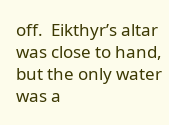off.  Eikthyr’s altar was close to hand, but the only water was a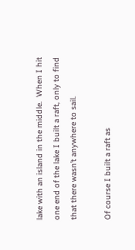lake with an island in the middle.  When I hit one end of the lake I built a raft, only to find that there wasn’t anywhere to sail.

Of course I built a raft as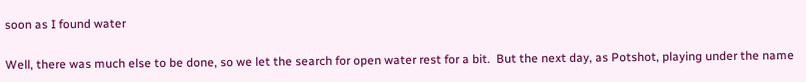soon as I found water

Well, there was much else to be done, so we let the search for open water rest for a bit.  But the next day, as Potshot, playing under the name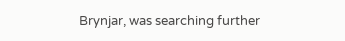Brynjar, was searching further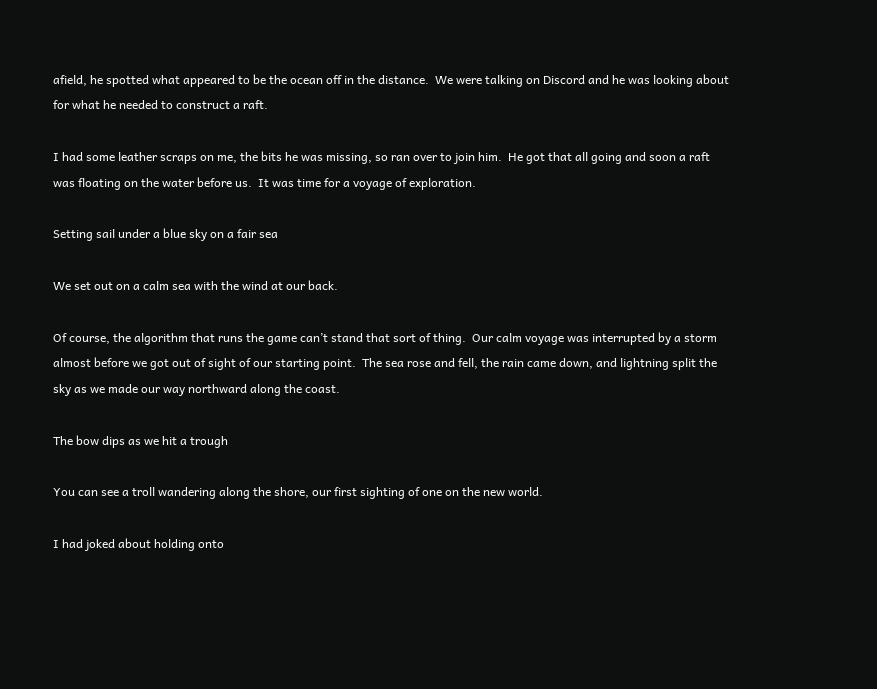afield, he spotted what appeared to be the ocean off in the distance.  We were talking on Discord and he was looking about for what he needed to construct a raft.

I had some leather scraps on me, the bits he was missing, so ran over to join him.  He got that all going and soon a raft was floating on the water before us.  It was time for a voyage of exploration.

Setting sail under a blue sky on a fair sea

We set out on a calm sea with the wind at our back.

Of course, the algorithm that runs the game can’t stand that sort of thing.  Our calm voyage was interrupted by a storm almost before we got out of sight of our starting point.  The sea rose and fell, the rain came down, and lightning split the sky as we made our way northward along the coast.

The bow dips as we hit a trough

You can see a troll wandering along the shore, our first sighting of one on the new world.

I had joked about holding onto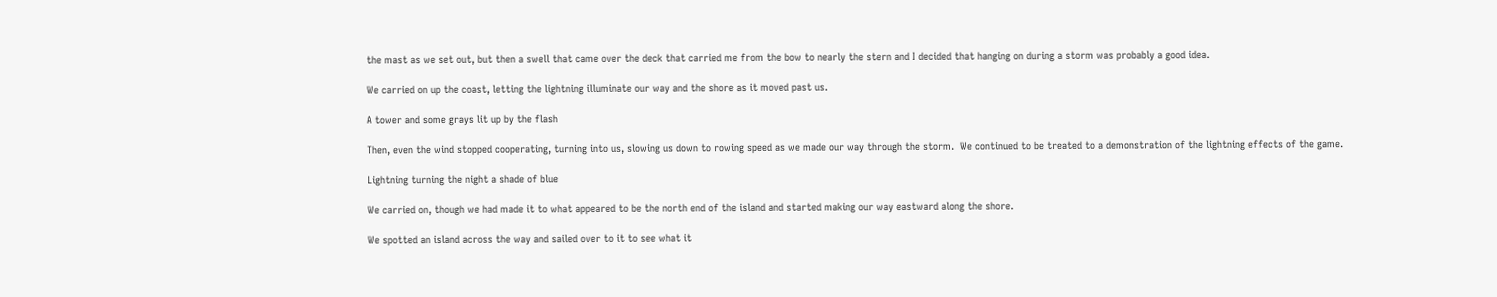the mast as we set out, but then a swell that came over the deck that carried me from the bow to nearly the stern and I decided that hanging on during a storm was probably a good idea.

We carried on up the coast, letting the lightning illuminate our way and the shore as it moved past us.

A tower and some grays lit up by the flash

Then, even the wind stopped cooperating, turning into us, slowing us down to rowing speed as we made our way through the storm.  We continued to be treated to a demonstration of the lightning effects of the game.

Lightning turning the night a shade of blue

We carried on, though we had made it to what appeared to be the north end of the island and started making our way eastward along the shore.

We spotted an island across the way and sailed over to it to see what it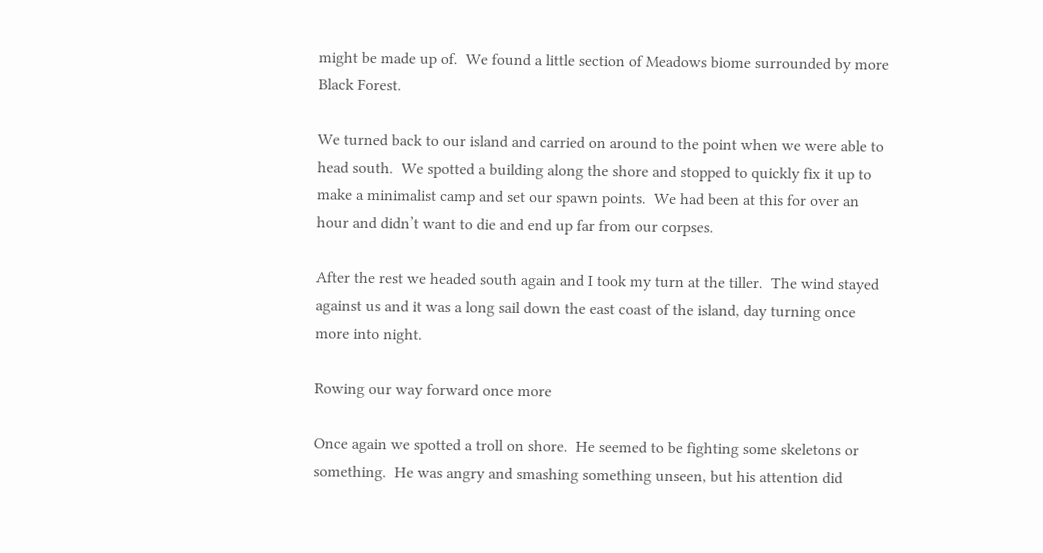might be made up of.  We found a little section of Meadows biome surrounded by more Black Forest.

We turned back to our island and carried on around to the point when we were able to head south.  We spotted a building along the shore and stopped to quickly fix it up to make a minimalist camp and set our spawn points.  We had been at this for over an hour and didn’t want to die and end up far from our corpses.

After the rest we headed south again and I took my turn at the tiller.  The wind stayed against us and it was a long sail down the east coast of the island, day turning once more into night.

Rowing our way forward once more

Once again we spotted a troll on shore.  He seemed to be fighting some skeletons or something.  He was angry and smashing something unseen, but his attention did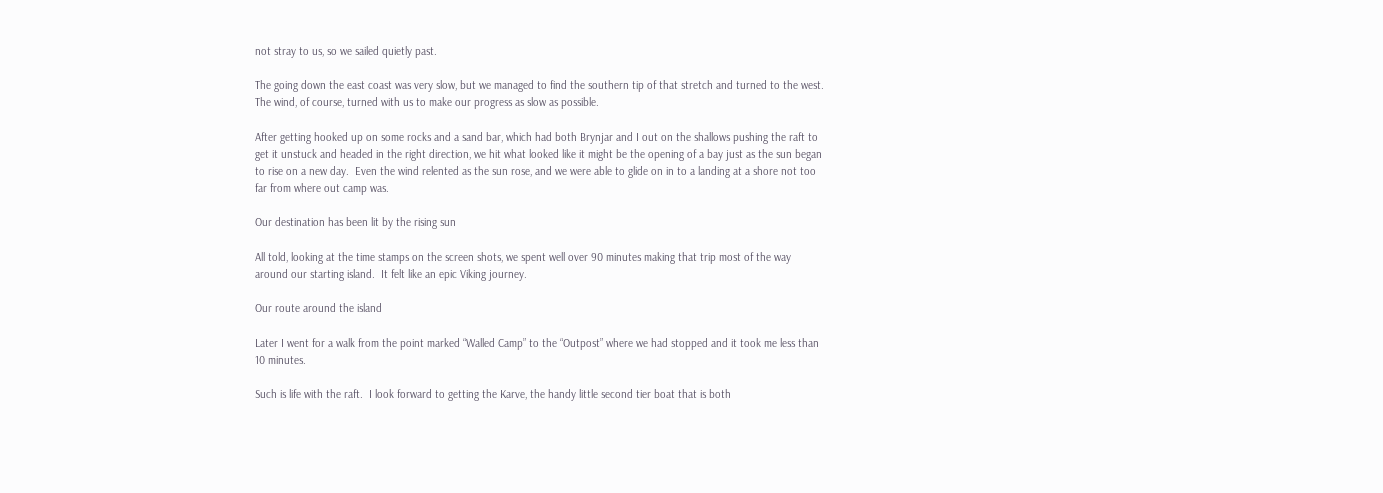not stray to us, so we sailed quietly past.

The going down the east coast was very slow, but we managed to find the southern tip of that stretch and turned to the west.  The wind, of course, turned with us to make our progress as slow as possible.

After getting hooked up on some rocks and a sand bar, which had both Brynjar and I out on the shallows pushing the raft to get it unstuck and headed in the right direction, we hit what looked like it might be the opening of a bay just as the sun began to rise on a new day.  Even the wind relented as the sun rose, and we were able to glide on in to a landing at a shore not too far from where out camp was.

Our destination has been lit by the rising sun

All told, looking at the time stamps on the screen shots, we spent well over 90 minutes making that trip most of the way around our starting island.  It felt like an epic Viking journey.

Our route around the island

Later I went for a walk from the point marked “Walled Camp” to the “Outpost” where we had stopped and it took me less than 10 minutes.

Such is life with the raft.  I look forward to getting the Karve, the handy little second tier boat that is both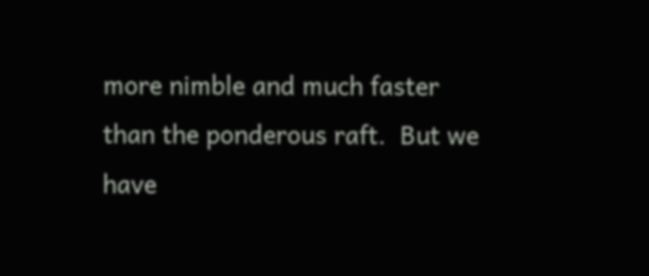more nimble and much faster than the ponderous raft.  But we have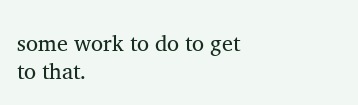some work to do to get to that.